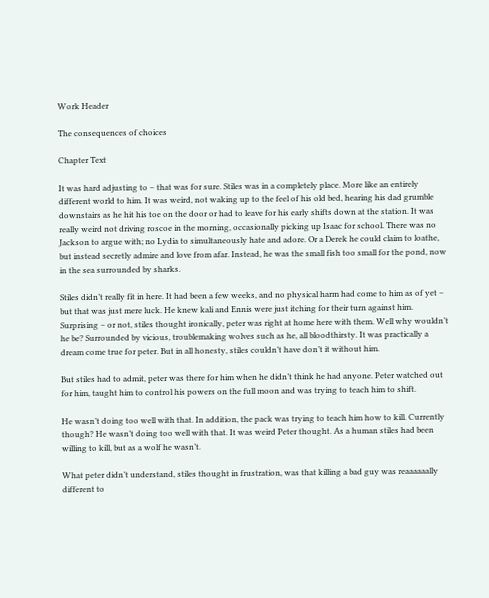Work Header

The consequences of choices

Chapter Text

It was hard adjusting to – that was for sure. Stiles was in a completely place. More like an entirely different world to him. It was weird, not waking up to the feel of his old bed, hearing his dad grumble downstairs as he hit his toe on the door or had to leave for his early shifts down at the station. It was really weird not driving roscoe in the morning, occasionally picking up Isaac for school. There was no Jackson to argue with; no Lydia to simultaneously hate and adore. Or a Derek he could claim to loathe, but instead secretly admire and love from afar. Instead, he was the small fish too small for the pond, now in the sea surrounded by sharks.

Stiles didn’t really fit in here. It had been a few weeks, and no physical harm had come to him as of yet – but that was just mere luck. He knew kali and Ennis were just itching for their turn against him. Surprising – or not, stiles thought ironically, peter was right at home here with them. Well why wouldn’t he be? Surrounded by vicious, troublemaking wolves such as he, all bloodthirsty. It was practically a dream come true for peter. But in all honesty, stiles couldn’t have don’t it without him.

But stiles had to admit, peter was there for him when he didn’t think he had anyone. Peter watched out for him, taught him to control his powers on the full moon and was trying to teach him to shift.

He wasn’t doing too well with that. In addition, the pack was trying to teach him how to kill. Currently though? He wasn’t doing too well with that. It was weird Peter thought. As a human stiles had been willing to kill, but as a wolf he wasn’t.

What peter didn’t understand, stiles thought in frustration, was that killing a bad guy was reaaaaaally different to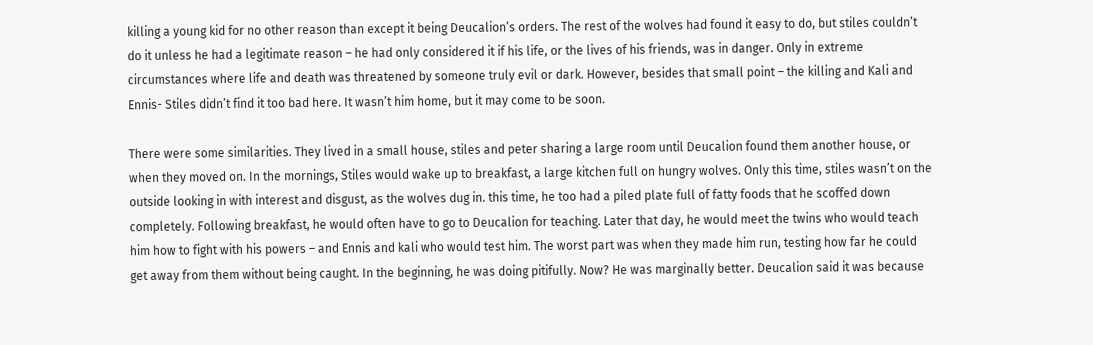killing a young kid for no other reason than except it being Deucalion’s orders. The rest of the wolves had found it easy to do, but stiles couldn’t do it unless he had a legitimate reason – he had only considered it if his life, or the lives of his friends, was in danger. Only in extreme circumstances where life and death was threatened by someone truly evil or dark. However, besides that small point – the killing and Kali and Ennis- Stiles didn’t find it too bad here. It wasn’t him home, but it may come to be soon.

There were some similarities. They lived in a small house, stiles and peter sharing a large room until Deucalion found them another house, or when they moved on. In the mornings, Stiles would wake up to breakfast, a large kitchen full on hungry wolves. Only this time, stiles wasn’t on the outside looking in with interest and disgust, as the wolves dug in. this time, he too had a piled plate full of fatty foods that he scoffed down completely. Following breakfast, he would often have to go to Deucalion for teaching. Later that day, he would meet the twins who would teach him how to fight with his powers – and Ennis and kali who would test him. The worst part was when they made him run, testing how far he could get away from them without being caught. In the beginning, he was doing pitifully. Now? He was marginally better. Deucalion said it was because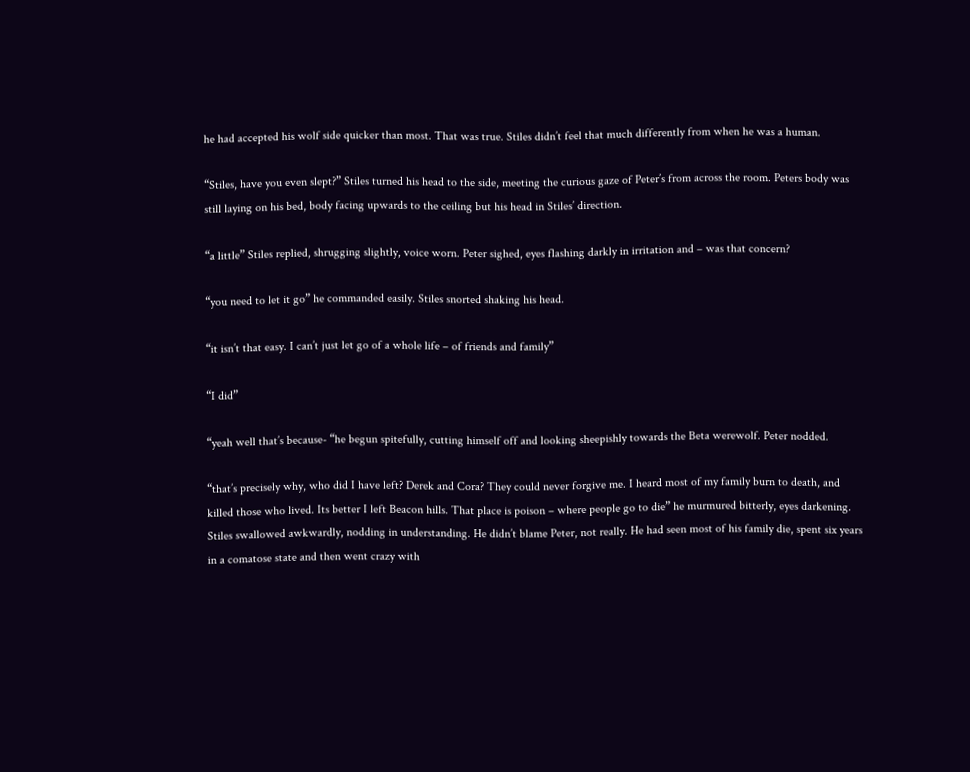he had accepted his wolf side quicker than most. That was true. Stiles didn’t feel that much differently from when he was a human.

“Stiles, have you even slept?” Stiles turned his head to the side, meeting the curious gaze of Peter’s from across the room. Peters body was still laying on his bed, body facing upwards to the ceiling but his head in Stiles’ direction.

“a little” Stiles replied, shrugging slightly, voice worn. Peter sighed, eyes flashing darkly in irritation and – was that concern?

“you need to let it go” he commanded easily. Stiles snorted shaking his head.

“it isn’t that easy. I can’t just let go of a whole life – of friends and family”

“I did”

“yeah well that’s because- “he begun spitefully, cutting himself off and looking sheepishly towards the Beta werewolf. Peter nodded.

“that’s precisely why, who did I have left? Derek and Cora? They could never forgive me. I heard most of my family burn to death, and killed those who lived. Its better I left Beacon hills. That place is poison – where people go to die” he murmured bitterly, eyes darkening. Stiles swallowed awkwardly, nodding in understanding. He didn’t blame Peter, not really. He had seen most of his family die, spent six years in a comatose state and then went crazy with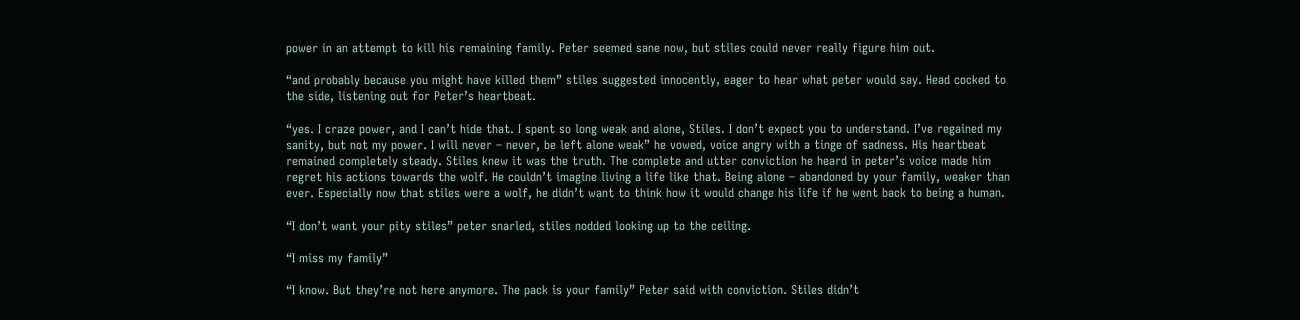power in an attempt to kill his remaining family. Peter seemed sane now, but stiles could never really figure him out.

“and probably because you might have killed them” stiles suggested innocently, eager to hear what peter would say. Head cocked to the side, listening out for Peter’s heartbeat.

“yes. I craze power, and I can’t hide that. I spent so long weak and alone, Stiles. I don’t expect you to understand. I’ve regained my sanity, but not my power. I will never – never, be left alone weak” he vowed, voice angry with a tinge of sadness. His heartbeat remained completely steady. Stiles knew it was the truth. The complete and utter conviction he heard in peter’s voice made him regret his actions towards the wolf. He couldn’t imagine living a life like that. Being alone – abandoned by your family, weaker than ever. Especially now that stiles were a wolf, he didn’t want to think how it would change his life if he went back to being a human.

“I don’t want your pity stiles” peter snarled, stiles nodded looking up to the ceiling.

“I miss my family”

“I know. But they’re not here anymore. The pack is your family” Peter said with conviction. Stiles didn’t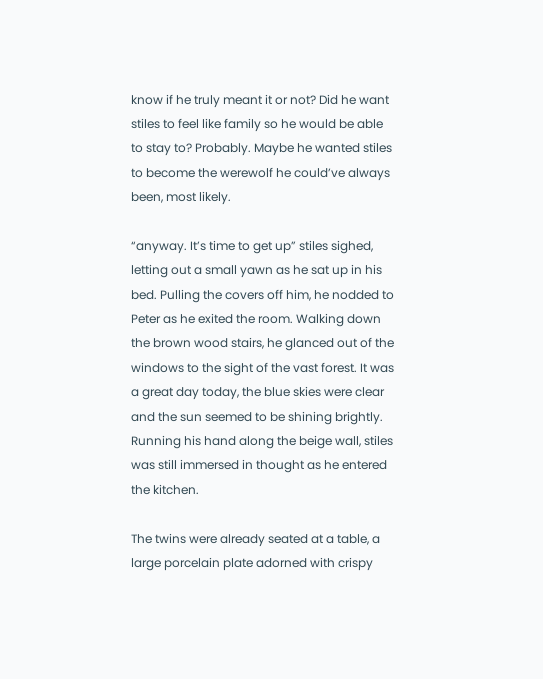know if he truly meant it or not? Did he want stiles to feel like family so he would be able to stay to? Probably. Maybe he wanted stiles to become the werewolf he could’ve always been, most likely.

“anyway. It’s time to get up” stiles sighed, letting out a small yawn as he sat up in his bed. Pulling the covers off him, he nodded to Peter as he exited the room. Walking down the brown wood stairs, he glanced out of the windows to the sight of the vast forest. It was a great day today, the blue skies were clear and the sun seemed to be shining brightly. Running his hand along the beige wall, stiles was still immersed in thought as he entered the kitchen.

The twins were already seated at a table, a large porcelain plate adorned with crispy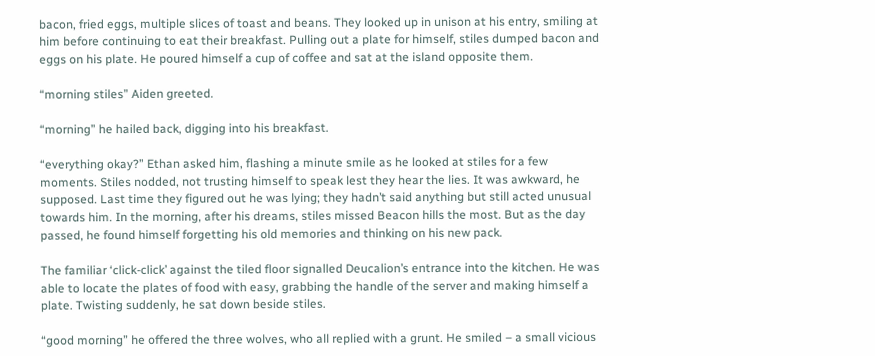bacon, fried eggs, multiple slices of toast and beans. They looked up in unison at his entry, smiling at him before continuing to eat their breakfast. Pulling out a plate for himself, stiles dumped bacon and eggs on his plate. He poured himself a cup of coffee and sat at the island opposite them.

“morning stiles” Aiden greeted.

“morning” he hailed back, digging into his breakfast.

“everything okay?” Ethan asked him, flashing a minute smile as he looked at stiles for a few moments. Stiles nodded, not trusting himself to speak lest they hear the lies. It was awkward, he supposed. Last time they figured out he was lying; they hadn’t said anything but still acted unusual towards him. In the morning, after his dreams, stiles missed Beacon hills the most. But as the day passed, he found himself forgetting his old memories and thinking on his new pack.

The familiar ‘click-click’ against the tiled floor signalled Deucalion’s entrance into the kitchen. He was able to locate the plates of food with easy, grabbing the handle of the server and making himself a plate. Twisting suddenly, he sat down beside stiles.

“good morning” he offered the three wolves, who all replied with a grunt. He smiled – a small vicious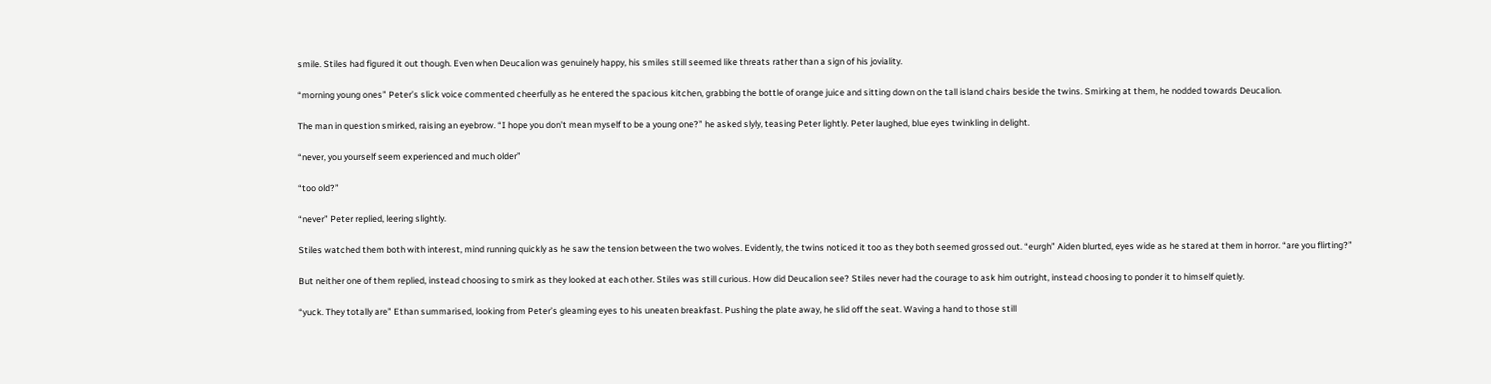smile. Stiles had figured it out though. Even when Deucalion was genuinely happy, his smiles still seemed like threats rather than a sign of his joviality.

“morning young ones” Peter’s slick voice commented cheerfully as he entered the spacious kitchen, grabbing the bottle of orange juice and sitting down on the tall island chairs beside the twins. Smirking at them, he nodded towards Deucalion.

The man in question smirked, raising an eyebrow. “I hope you don’t mean myself to be a young one?” he asked slyly, teasing Peter lightly. Peter laughed, blue eyes twinkling in delight.

“never, you yourself seem experienced and much older”

“too old?”

“never” Peter replied, leering slightly.

Stiles watched them both with interest, mind running quickly as he saw the tension between the two wolves. Evidently, the twins noticed it too as they both seemed grossed out. “eurgh” Aiden blurted, eyes wide as he stared at them in horror. “are you flirting?”

But neither one of them replied, instead choosing to smirk as they looked at each other. Stiles was still curious. How did Deucalion see? Stiles never had the courage to ask him outright, instead choosing to ponder it to himself quietly.

“yuck. They totally are” Ethan summarised, looking from Peter’s gleaming eyes to his uneaten breakfast. Pushing the plate away, he slid off the seat. Waving a hand to those still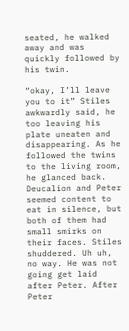seated, he walked away and was quickly followed by his twin.

“okay, I’ll leave you to it” Stiles awkwardly said, he too leaving his plate uneaten and disappearing. As he followed the twins to the living room, he glanced back. Deucalion and Peter seemed content to eat in silence, but both of them had small smirks on their faces. Stiles shuddered. Uh uh, no way. He was not going get laid after Peter. After Peter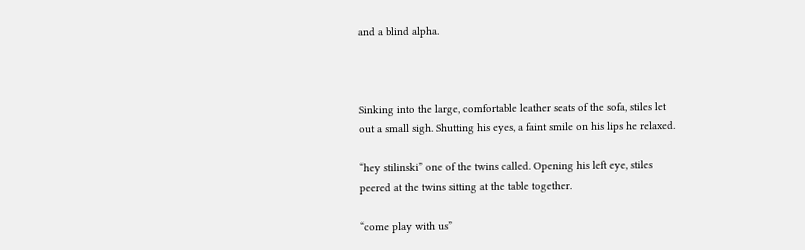and a blind alpha.



Sinking into the large, comfortable leather seats of the sofa, stiles let out a small sigh. Shutting his eyes, a faint smile on his lips he relaxed.

“hey stilinski” one of the twins called. Opening his left eye, stiles peered at the twins sitting at the table together.

“come play with us”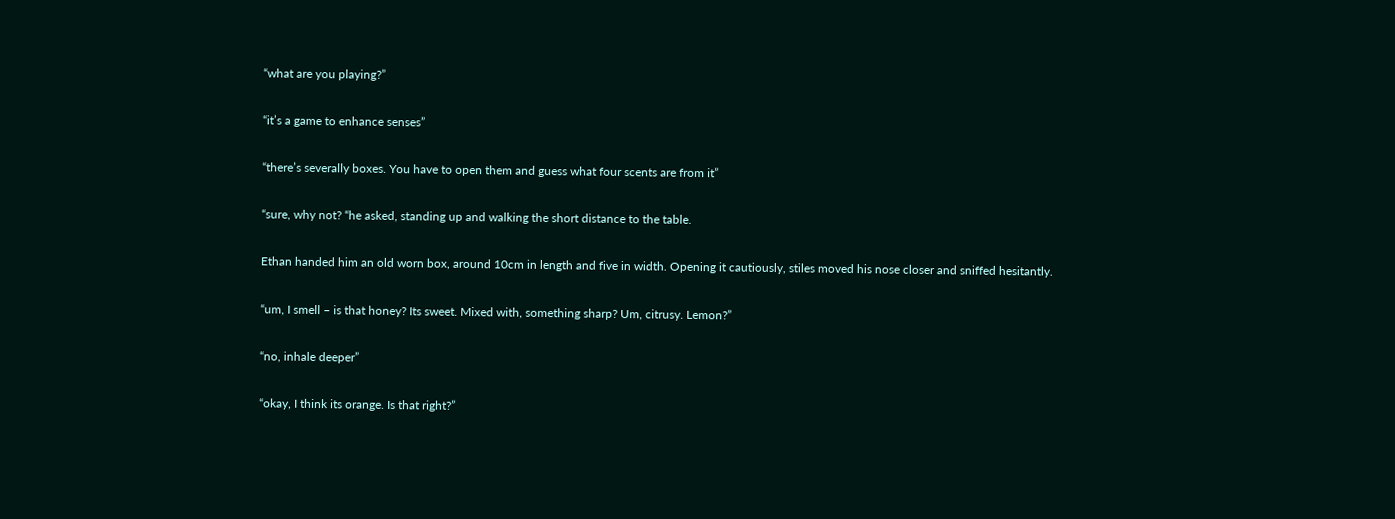“what are you playing?”

“it’s a game to enhance senses”

“there’s severally boxes. You have to open them and guess what four scents are from it”

“sure, why not? “he asked, standing up and walking the short distance to the table.

Ethan handed him an old worn box, around 10cm in length and five in width. Opening it cautiously, stiles moved his nose closer and sniffed hesitantly.

“um, I smell – is that honey? Its sweet. Mixed with, something sharp? Um, citrusy. Lemon?”

“no, inhale deeper”

“okay, I think its orange. Is that right?”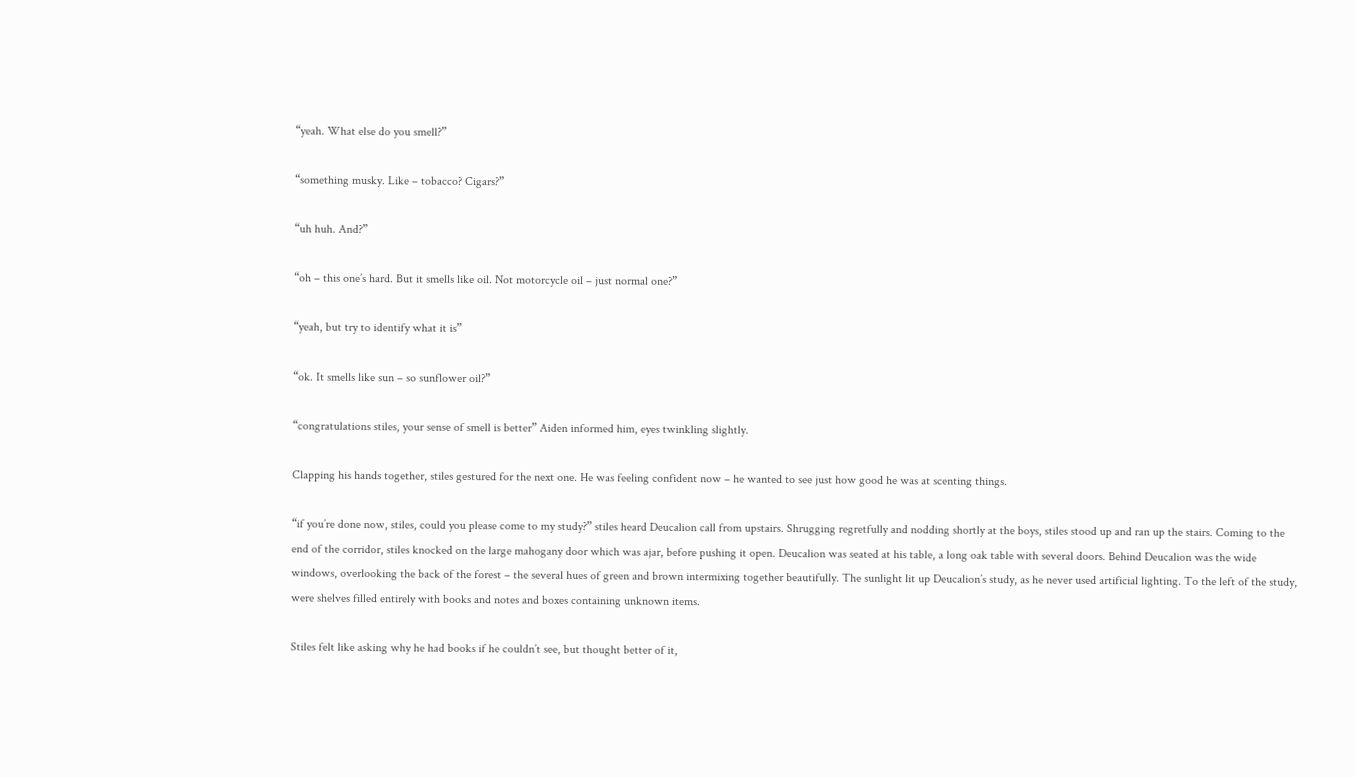“yeah. What else do you smell?”

“something musky. Like – tobacco? Cigars?”

“uh huh. And?”

“oh – this one’s hard. But it smells like oil. Not motorcycle oil – just normal one?”

“yeah, but try to identify what it is”

“ok. It smells like sun – so sunflower oil?”

“congratulations stiles, your sense of smell is better” Aiden informed him, eyes twinkling slightly.

Clapping his hands together, stiles gestured for the next one. He was feeling confident now – he wanted to see just how good he was at scenting things.

“if you’re done now, stiles, could you please come to my study?” stiles heard Deucalion call from upstairs. Shrugging regretfully and nodding shortly at the boys, stiles stood up and ran up the stairs. Coming to the end of the corridor, stiles knocked on the large mahogany door which was ajar, before pushing it open. Deucalion was seated at his table, a long oak table with several doors. Behind Deucalion was the wide windows, overlooking the back of the forest – the several hues of green and brown intermixing together beautifully. The sunlight lit up Deucalion’s study, as he never used artificial lighting. To the left of the study, were shelves filled entirely with books and notes and boxes containing unknown items.

Stiles felt like asking why he had books if he couldn’t see, but thought better of it,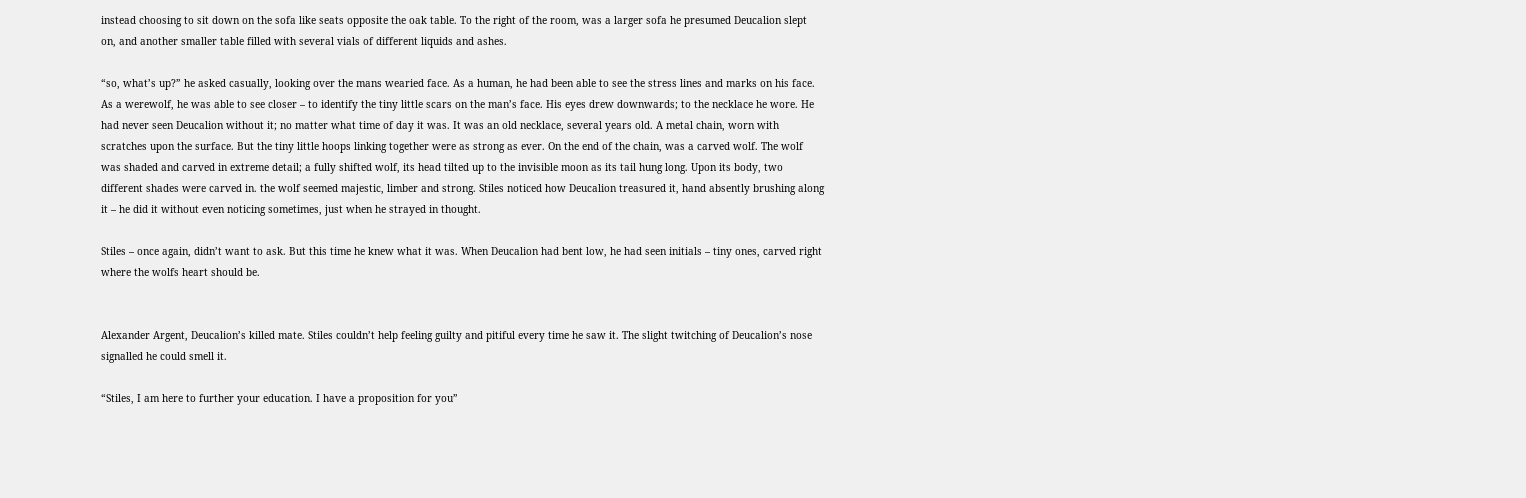instead choosing to sit down on the sofa like seats opposite the oak table. To the right of the room, was a larger sofa he presumed Deucalion slept on, and another smaller table filled with several vials of different liquids and ashes.

“so, what’s up?” he asked casually, looking over the mans wearied face. As a human, he had been able to see the stress lines and marks on his face. As a werewolf, he was able to see closer – to identify the tiny little scars on the man’s face. His eyes drew downwards; to the necklace he wore. He had never seen Deucalion without it; no matter what time of day it was. It was an old necklace, several years old. A metal chain, worn with scratches upon the surface. But the tiny little hoops linking together were as strong as ever. On the end of the chain, was a carved wolf. The wolf was shaded and carved in extreme detail; a fully shifted wolf, its head tilted up to the invisible moon as its tail hung long. Upon its body, two different shades were carved in. the wolf seemed majestic, limber and strong. Stiles noticed how Deucalion treasured it, hand absently brushing along it – he did it without even noticing sometimes, just when he strayed in thought.

Stiles – once again, didn’t want to ask. But this time he knew what it was. When Deucalion had bent low, he had seen initials – tiny ones, carved right where the wolfs heart should be.


Alexander Argent, Deucalion’s killed mate. Stiles couldn’t help feeling guilty and pitiful every time he saw it. The slight twitching of Deucalion’s nose signalled he could smell it.

“Stiles, I am here to further your education. I have a proposition for you”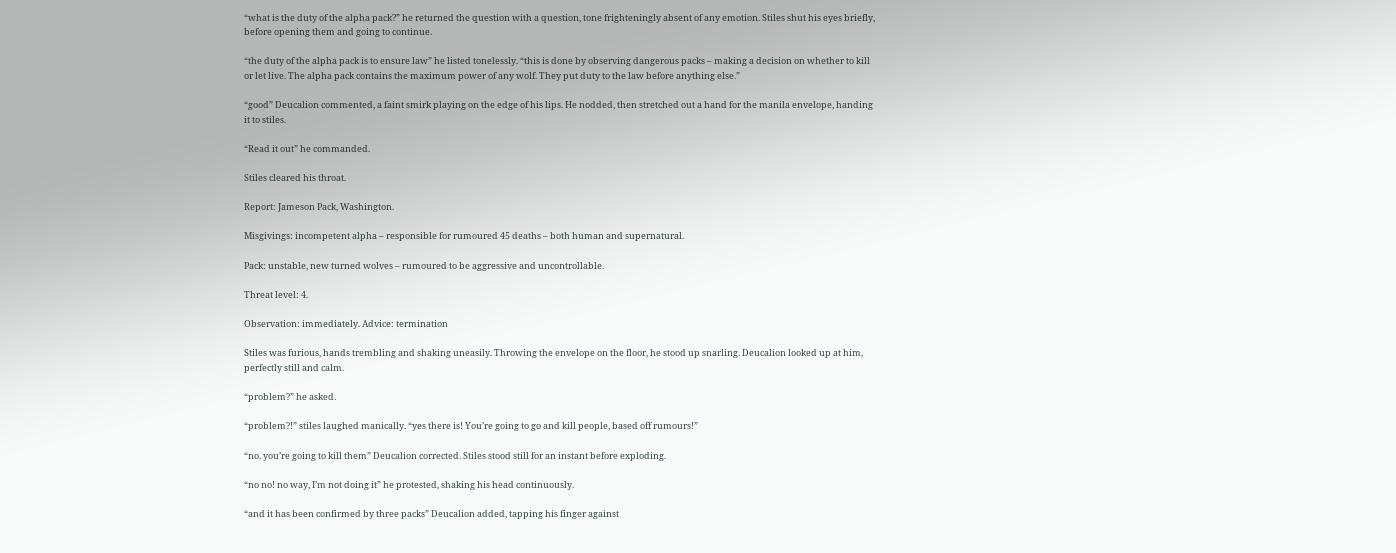“what is the duty of the alpha pack?” he returned the question with a question, tone frighteningly absent of any emotion. Stiles shut his eyes briefly, before opening them and going to continue.

“the duty of the alpha pack is to ensure law” he listed tonelessly. “this is done by observing dangerous packs – making a decision on whether to kill or let live. The alpha pack contains the maximum power of any wolf. They put duty to the law before anything else.”

“good” Deucalion commented, a faint smirk playing on the edge of his lips. He nodded, then stretched out a hand for the manila envelope, handing it to stiles.

“Read it out” he commanded.

Stiles cleared his throat.

Report: Jameson Pack, Washington.

Misgivings: incompetent alpha – responsible for rumoured 45 deaths – both human and supernatural.

Pack: unstable, new turned wolves – rumoured to be aggressive and uncontrollable.

Threat level: 4.

Observation: immediately. Advice: termination

Stiles was furious, hands trembling and shaking uneasily. Throwing the envelope on the floor, he stood up snarling. Deucalion looked up at him, perfectly still and calm.

“problem?” he asked.

“problem?!” stiles laughed manically. “yes there is! You’re going to go and kill people, based off rumours!”

“no. you’re going to kill them” Deucalion corrected. Stiles stood still for an instant before exploding.

“no no! no way, I’m not doing it” he protested, shaking his head continuously.

“and it has been confirmed by three packs” Deucalion added, tapping his finger against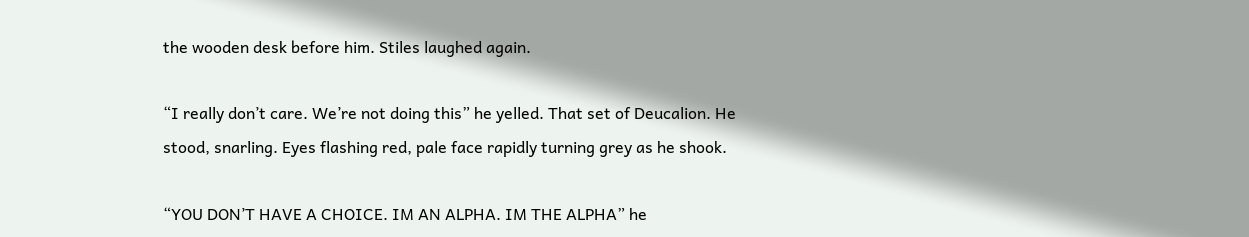the wooden desk before him. Stiles laughed again.

“I really don’t care. We’re not doing this” he yelled. That set of Deucalion. He stood, snarling. Eyes flashing red, pale face rapidly turning grey as he shook.

“YOU DON’T HAVE A CHOICE. IM AN ALPHA. IM THE ALPHA” he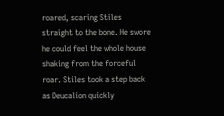roared, scaring Stiles straight to the bone. He swore he could feel the whole house shaking from the forceful roar. Stiles took a step back as Deucalion quickly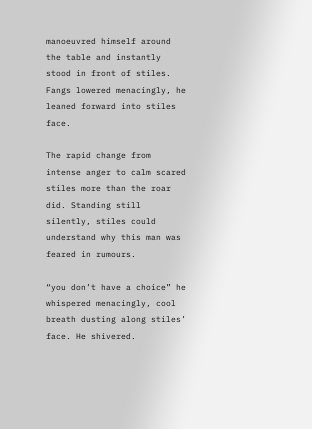manoeuvred himself around the table and instantly stood in front of stiles. Fangs lowered menacingly, he leaned forward into stiles face.

The rapid change from intense anger to calm scared stiles more than the roar did. Standing still silently, stiles could understand why this man was feared in rumours.

“you don’t have a choice” he whispered menacingly, cool breath dusting along stiles’ face. He shivered.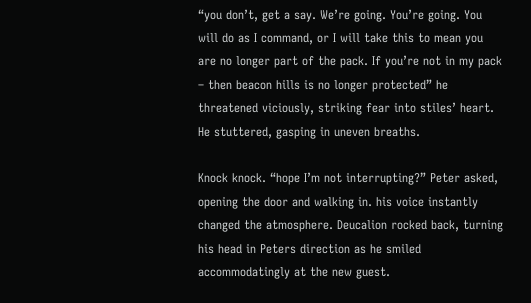“you don’t, get a say. We’re going. You’re going. You will do as I command, or I will take this to mean you are no longer part of the pack. If you’re not in my pack – then beacon hills is no longer protected” he threatened viciously, striking fear into stiles’ heart. He stuttered, gasping in uneven breaths.

Knock knock. “hope I’m not interrupting?” Peter asked, opening the door and walking in. his voice instantly changed the atmosphere. Deucalion rocked back, turning his head in Peters direction as he smiled accommodatingly at the new guest.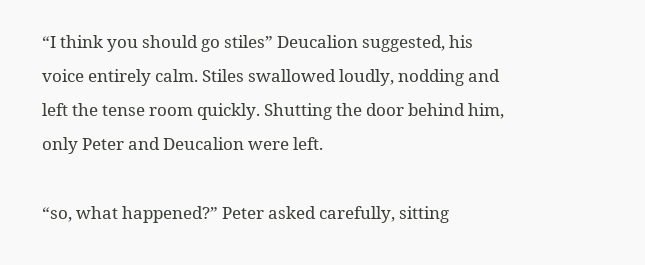“I think you should go stiles” Deucalion suggested, his voice entirely calm. Stiles swallowed loudly, nodding and left the tense room quickly. Shutting the door behind him, only Peter and Deucalion were left.

“so, what happened?” Peter asked carefully, sitting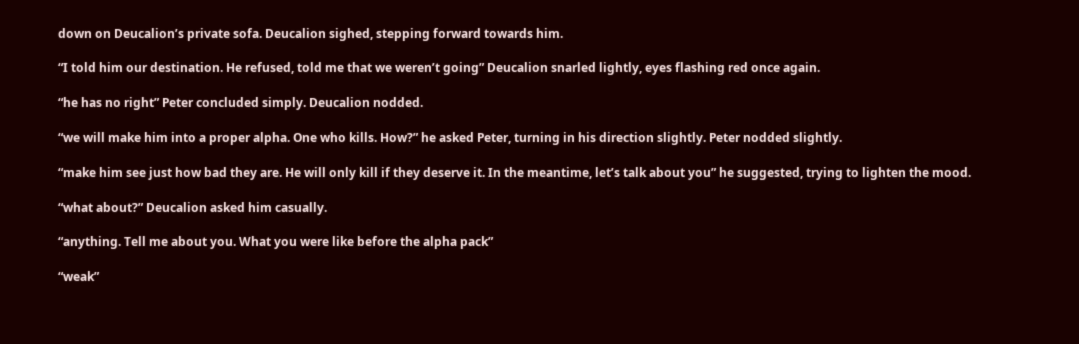down on Deucalion’s private sofa. Deucalion sighed, stepping forward towards him.

“I told him our destination. He refused, told me that we weren’t going” Deucalion snarled lightly, eyes flashing red once again.

“he has no right” Peter concluded simply. Deucalion nodded.

“we will make him into a proper alpha. One who kills. How?” he asked Peter, turning in his direction slightly. Peter nodded slightly.

“make him see just how bad they are. He will only kill if they deserve it. In the meantime, let’s talk about you” he suggested, trying to lighten the mood.

“what about?” Deucalion asked him casually.

“anything. Tell me about you. What you were like before the alpha pack”

“weak”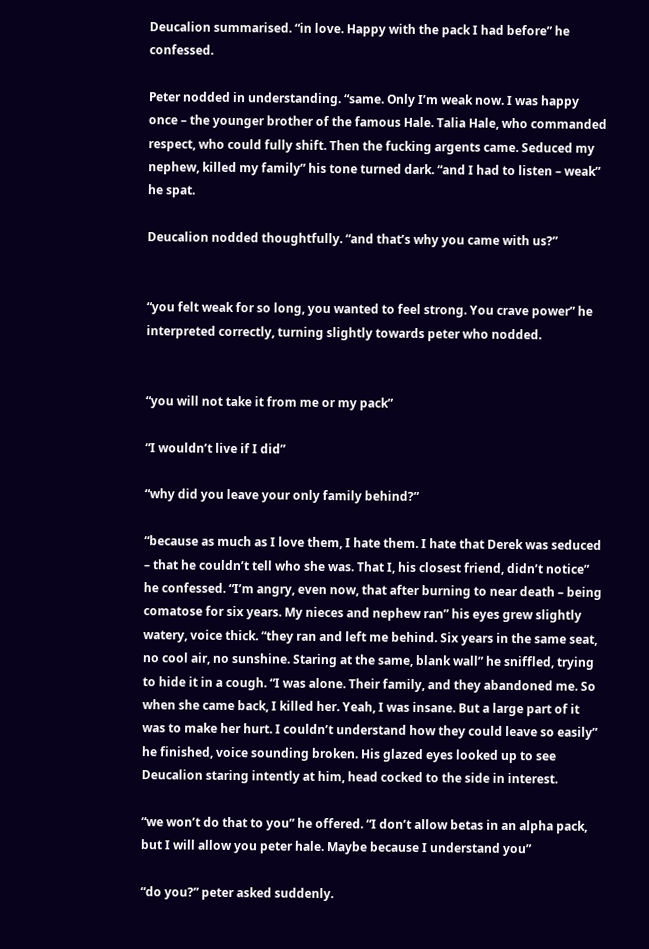Deucalion summarised. “in love. Happy with the pack I had before” he confessed.

Peter nodded in understanding. “same. Only I’m weak now. I was happy once – the younger brother of the famous Hale. Talia Hale, who commanded respect, who could fully shift. Then the fucking argents came. Seduced my nephew, killed my family” his tone turned dark. “and I had to listen – weak” he spat.

Deucalion nodded thoughtfully. “and that’s why you came with us?”


“you felt weak for so long, you wanted to feel strong. You crave power” he interpreted correctly, turning slightly towards peter who nodded.


“you will not take it from me or my pack”

“I wouldn’t live if I did”

“why did you leave your only family behind?”

“because as much as I love them, I hate them. I hate that Derek was seduced – that he couldn’t tell who she was. That I, his closest friend, didn’t notice” he confessed. “I’m angry, even now, that after burning to near death – being comatose for six years. My nieces and nephew ran” his eyes grew slightly watery, voice thick. “they ran and left me behind. Six years in the same seat, no cool air, no sunshine. Staring at the same, blank wall” he sniffled, trying to hide it in a cough. “I was alone. Their family, and they abandoned me. So when she came back, I killed her. Yeah, I was insane. But a large part of it was to make her hurt. I couldn’t understand how they could leave so easily” he finished, voice sounding broken. His glazed eyes looked up to see Deucalion staring intently at him, head cocked to the side in interest.

“we won’t do that to you” he offered. “I don’t allow betas in an alpha pack, but I will allow you peter hale. Maybe because I understand you”

“do you?” peter asked suddenly.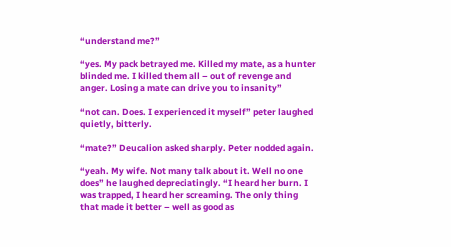“understand me?”

“yes. My pack betrayed me. Killed my mate, as a hunter blinded me. I killed them all – out of revenge and anger. Losing a mate can drive you to insanity”

“not can. Does. I experienced it myself” peter laughed quietly, bitterly.

“mate?” Deucalion asked sharply. Peter nodded again.

“yeah. My wife. Not many talk about it. Well no one does” he laughed depreciatingly. “I heard her burn. I was trapped, I heard her screaming. The only thing that made it better – well as good as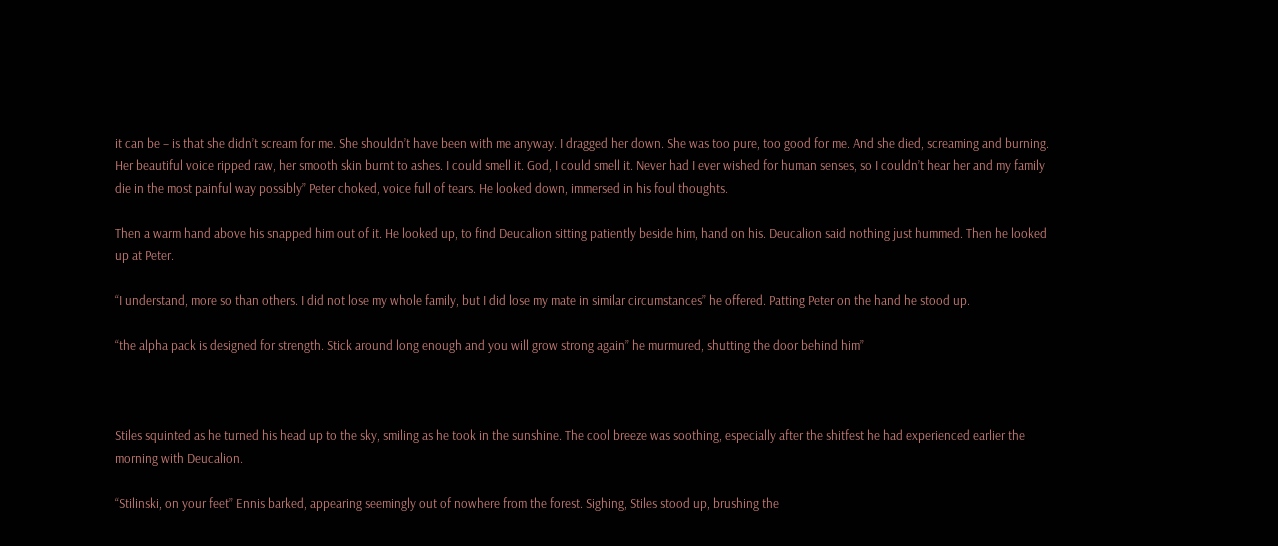it can be – is that she didn’t scream for me. She shouldn’t have been with me anyway. I dragged her down. She was too pure, too good for me. And she died, screaming and burning. Her beautiful voice ripped raw, her smooth skin burnt to ashes. I could smell it. God, I could smell it. Never had I ever wished for human senses, so I couldn’t hear her and my family die in the most painful way possibly” Peter choked, voice full of tears. He looked down, immersed in his foul thoughts.

Then a warm hand above his snapped him out of it. He looked up, to find Deucalion sitting patiently beside him, hand on his. Deucalion said nothing just hummed. Then he looked up at Peter.

“I understand, more so than others. I did not lose my whole family, but I did lose my mate in similar circumstances” he offered. Patting Peter on the hand he stood up.

“the alpha pack is designed for strength. Stick around long enough and you will grow strong again” he murmured, shutting the door behind him”



Stiles squinted as he turned his head up to the sky, smiling as he took in the sunshine. The cool breeze was soothing, especially after the shitfest he had experienced earlier the morning with Deucalion.

“Stilinski, on your feet” Ennis barked, appearing seemingly out of nowhere from the forest. Sighing, Stiles stood up, brushing the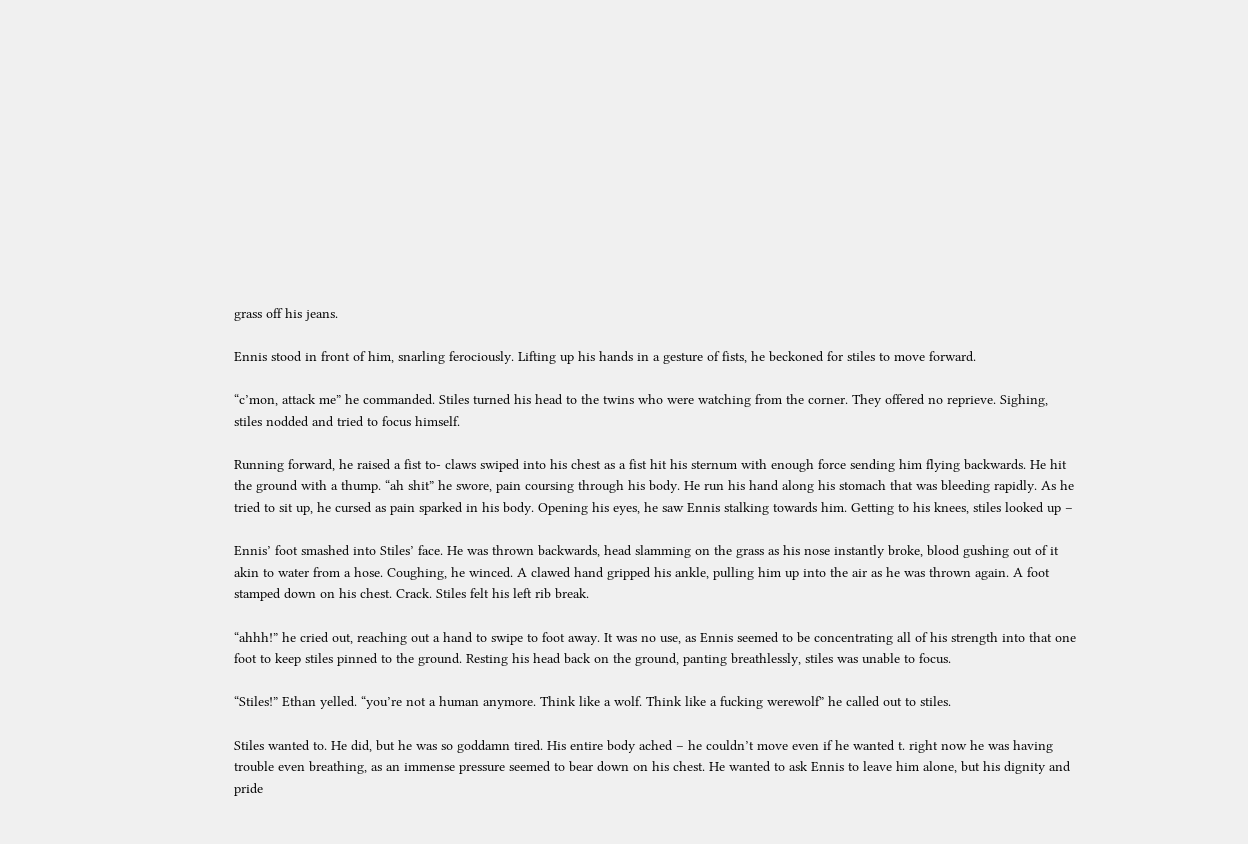grass off his jeans.

Ennis stood in front of him, snarling ferociously. Lifting up his hands in a gesture of fists, he beckoned for stiles to move forward.

“c’mon, attack me” he commanded. Stiles turned his head to the twins who were watching from the corner. They offered no reprieve. Sighing, stiles nodded and tried to focus himself.

Running forward, he raised a fist to- claws swiped into his chest as a fist hit his sternum with enough force sending him flying backwards. He hit the ground with a thump. “ah shit” he swore, pain coursing through his body. He run his hand along his stomach that was bleeding rapidly. As he tried to sit up, he cursed as pain sparked in his body. Opening his eyes, he saw Ennis stalking towards him. Getting to his knees, stiles looked up –

Ennis’ foot smashed into Stiles’ face. He was thrown backwards, head slamming on the grass as his nose instantly broke, blood gushing out of it akin to water from a hose. Coughing, he winced. A clawed hand gripped his ankle, pulling him up into the air as he was thrown again. A foot stamped down on his chest. Crack. Stiles felt his left rib break.

“ahhh!” he cried out, reaching out a hand to swipe to foot away. It was no use, as Ennis seemed to be concentrating all of his strength into that one foot to keep stiles pinned to the ground. Resting his head back on the ground, panting breathlessly, stiles was unable to focus.

“Stiles!” Ethan yelled. “you’re not a human anymore. Think like a wolf. Think like a fucking werewolf” he called out to stiles.

Stiles wanted to. He did, but he was so goddamn tired. His entire body ached – he couldn’t move even if he wanted t. right now he was having trouble even breathing, as an immense pressure seemed to bear down on his chest. He wanted to ask Ennis to leave him alone, but his dignity and pride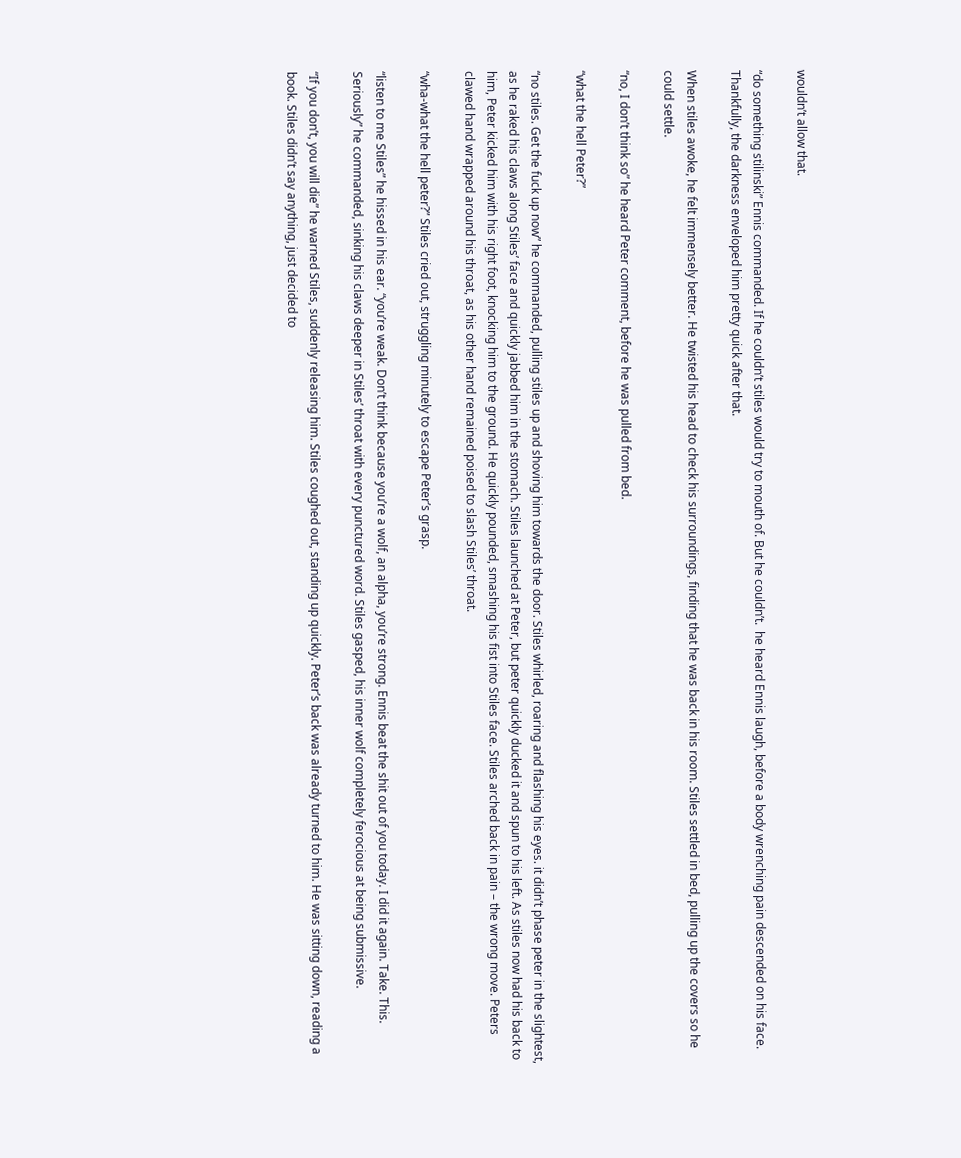wouldn’t allow that.

“do something stilinski” Ennis commanded. If he couldn’t stiles would try to mouth of. But he couldn’t.  he heard Ennis laugh, before a body wrenching pain descended on his face. Thankfully, the darkness enveloped him pretty quick after that.

When stiles awoke, he felt immensely better. He twisted his head to check his surroundings, finding that he was back in his room. Stiles settled in bed, pulling up the covers so he could settle.

“no, I don’t think so” he heard Peter comment, before he was pulled from bed.

“what the hell Peter?”

“no stiles. Get the fuck up now” he commanded, pulling stiles up and shoving him towards the door. Stiles whirled, roaring and flashing his eyes. it didn’t phase peter in the slightest, as he raked his claws along Stiles’ face and quickly jabbed him in the stomach. Stiles launched at Peter, but peter quickly ducked it and spun to his left. As stiles now had his back to him, Peter kicked him with his right foot, knocking him to the ground. He quickly pounded, smashing his fist into Stiles face. Stiles arched back in pain – the wrong move. Peters clawed hand wrapped around his throat, as his other hand remained poised to slash Stiles’ throat.

“wha-what the hell peter?” Stiles cried out, struggling minutely to escape Peter’s grasp.

“listen to me Stiles” he hissed in his ear. “you’re weak. Don’t think because you’re a wolf, an alpha, you’re strong. Ennis beat the shit out of you today. I did it again. Take. This. Seriously” he commanded, sinking his claws deeper in Stiles’ throat with every punctured word. Stiles gasped, his inner wolf completely ferocious at being submissive.

“If you don’t, you will die” he warned Stiles, suddenly releasing him. Stiles coughed out, standing up quickly. Peter’s back was already turned to him. He was sitting down, reading a book. Stiles didn’t say anything, just decided to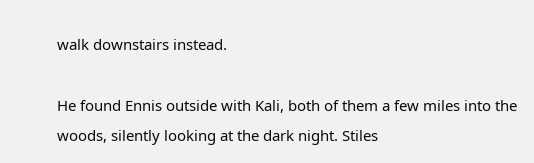walk downstairs instead.

He found Ennis outside with Kali, both of them a few miles into the woods, silently looking at the dark night. Stiles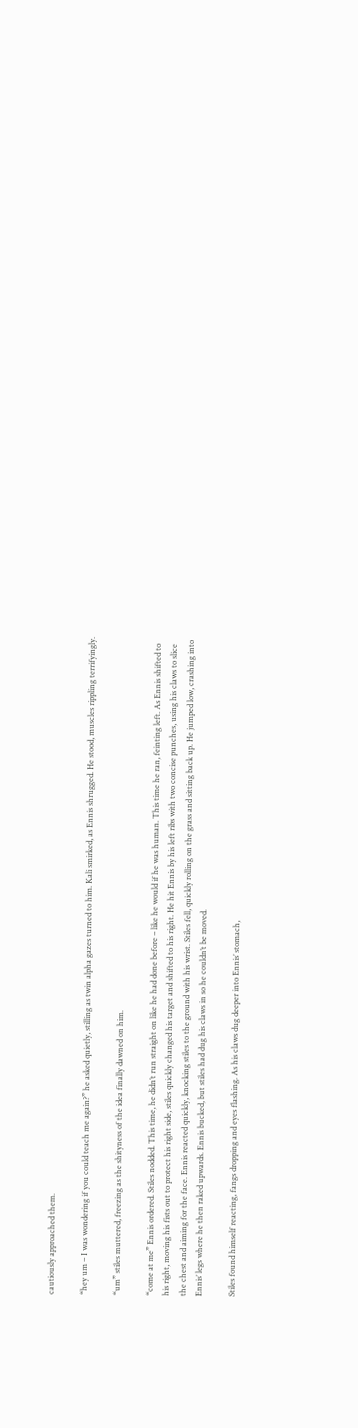cautiously approached them.

“hey um – I was wondering if you could teach me again?” he asked quietly, stilling as twin alpha gazes turned to him. Kali smirked, as Ennis shrugged. He stood, muscles rippling terrifyingly.

“um” stiles muttered, freezing as the shityness of the idea finally dawned on him.

“come at me” Ennis ordered. Stiles nodded. This time, he didn’t run straight on like he had done before – like he would if he was human. This time he ran, feinting left. As Ennis shifted to his right, moving his fists out to protect his right side, stiles quickly changed his target and shifted to his right. He hit Ennis by his left ribs with two concise punches, using his claws to slice the chest and aiming for the face. Ennis reacted quickly, knocking stiles to the ground with his wrist. Stiles fell, quickly rolling on the grass and sitting back up. He jumped low, crashing into Ennis’ legs where he then raked upwards. Ennis bucked, but stiles had dug his claws in so he couldn’t be moved.

Stiles found himself reacting, fangs dropping and eyes flashing. As his claws dug deeper into Ennis’ stomach,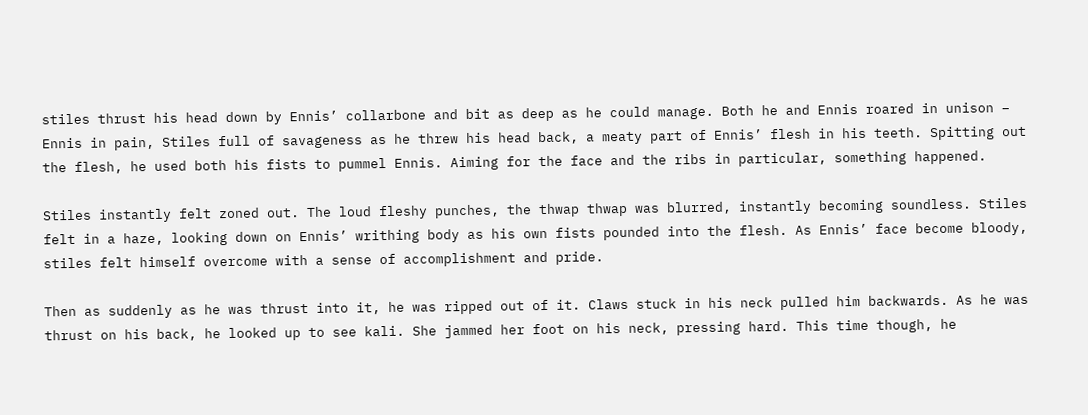stiles thrust his head down by Ennis’ collarbone and bit as deep as he could manage. Both he and Ennis roared in unison – Ennis in pain, Stiles full of savageness as he threw his head back, a meaty part of Ennis’ flesh in his teeth. Spitting out the flesh, he used both his fists to pummel Ennis. Aiming for the face and the ribs in particular, something happened.

Stiles instantly felt zoned out. The loud fleshy punches, the thwap thwap was blurred, instantly becoming soundless. Stiles felt in a haze, looking down on Ennis’ writhing body as his own fists pounded into the flesh. As Ennis’ face become bloody, stiles felt himself overcome with a sense of accomplishment and pride.

Then as suddenly as he was thrust into it, he was ripped out of it. Claws stuck in his neck pulled him backwards. As he was thrust on his back, he looked up to see kali. She jammed her foot on his neck, pressing hard. This time though, he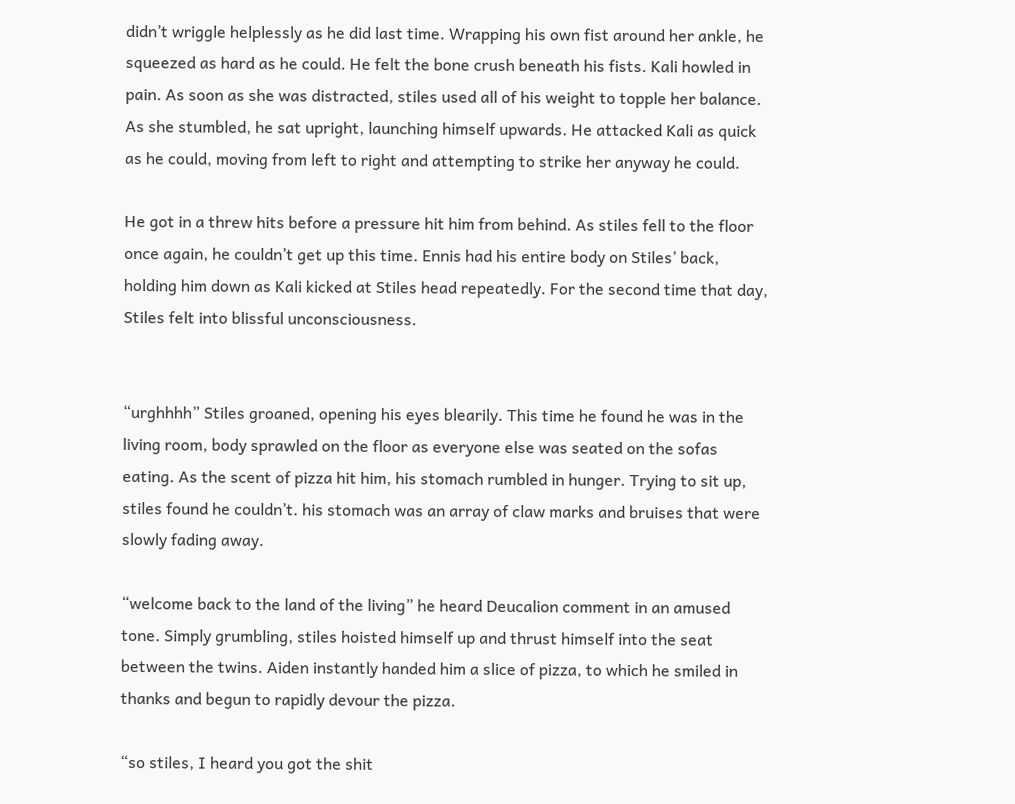didn’t wriggle helplessly as he did last time. Wrapping his own fist around her ankle, he squeezed as hard as he could. He felt the bone crush beneath his fists. Kali howled in pain. As soon as she was distracted, stiles used all of his weight to topple her balance. As she stumbled, he sat upright, launching himself upwards. He attacked Kali as quick as he could, moving from left to right and attempting to strike her anyway he could.

He got in a threw hits before a pressure hit him from behind. As stiles fell to the floor once again, he couldn’t get up this time. Ennis had his entire body on Stiles’ back, holding him down as Kali kicked at Stiles head repeatedly. For the second time that day, Stiles felt into blissful unconsciousness.


“urghhhh” Stiles groaned, opening his eyes blearily. This time he found he was in the living room, body sprawled on the floor as everyone else was seated on the sofas eating. As the scent of pizza hit him, his stomach rumbled in hunger. Trying to sit up, stiles found he couldn’t. his stomach was an array of claw marks and bruises that were slowly fading away.

“welcome back to the land of the living” he heard Deucalion comment in an amused tone. Simply grumbling, stiles hoisted himself up and thrust himself into the seat between the twins. Aiden instantly handed him a slice of pizza, to which he smiled in thanks and begun to rapidly devour the pizza.

“so stiles, I heard you got the shit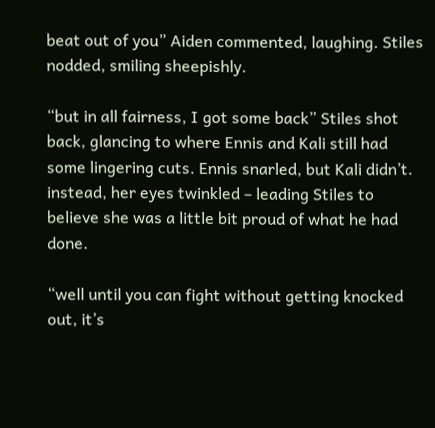beat out of you” Aiden commented, laughing. Stiles nodded, smiling sheepishly.

“but in all fairness, I got some back” Stiles shot back, glancing to where Ennis and Kali still had some lingering cuts. Ennis snarled, but Kali didn’t. instead, her eyes twinkled – leading Stiles to believe she was a little bit proud of what he had done.

“well until you can fight without getting knocked out, it’s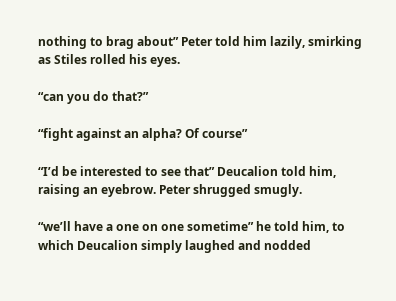nothing to brag about” Peter told him lazily, smirking as Stiles rolled his eyes.

“can you do that?”

“fight against an alpha? Of course”

“I’d be interested to see that” Deucalion told him, raising an eyebrow. Peter shrugged smugly.

“we’ll have a one on one sometime” he told him, to which Deucalion simply laughed and nodded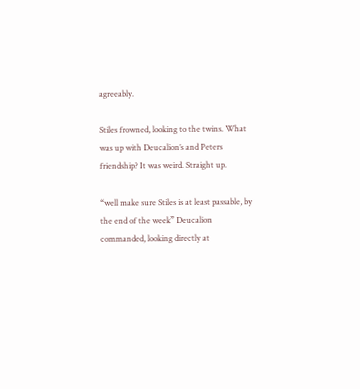agreeably.

Stiles frowned, looking to the twins. What was up with Deucalion’s and Peters friendship? It was weird. Straight up.

“well make sure Stiles is at least passable, by the end of the week” Deucalion commanded, looking directly at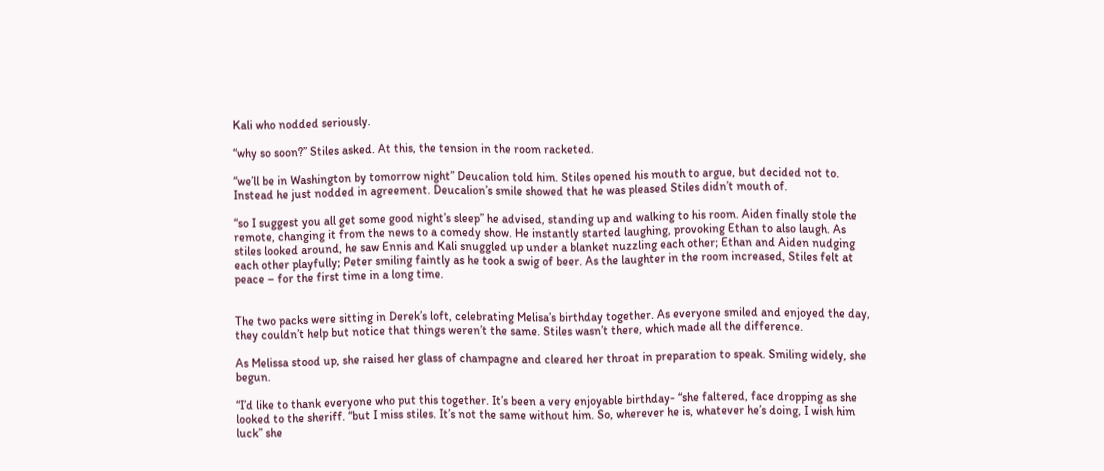Kali who nodded seriously.

“why so soon?” Stiles asked. At this, the tension in the room racketed.

“we’ll be in Washington by tomorrow night” Deucalion told him. Stiles opened his mouth to argue, but decided not to. Instead he just nodded in agreement. Deucalion’s smile showed that he was pleased Stiles didn’t mouth of.

“so I suggest you all get some good night’s sleep” he advised, standing up and walking to his room. Aiden finally stole the remote, changing it from the news to a comedy show. He instantly started laughing, provoking Ethan to also laugh. As stiles looked around, he saw Ennis and Kali snuggled up under a blanket nuzzling each other; Ethan and Aiden nudging each other playfully; Peter smiling faintly as he took a swig of beer. As the laughter in the room increased, Stiles felt at peace – for the first time in a long time.


The two packs were sitting in Derek’s loft, celebrating Melisa’s birthday together. As everyone smiled and enjoyed the day, they couldn’t help but notice that things weren’t the same. Stiles wasn’t there, which made all the difference.

As Melissa stood up, she raised her glass of champagne and cleared her throat in preparation to speak. Smiling widely, she begun.

“I’d like to thank everyone who put this together. It’s been a very enjoyable birthday- “she faltered, face dropping as she looked to the sheriff. “but I miss stiles. It’s not the same without him. So, wherever he is, whatever he’s doing, I wish him luck” she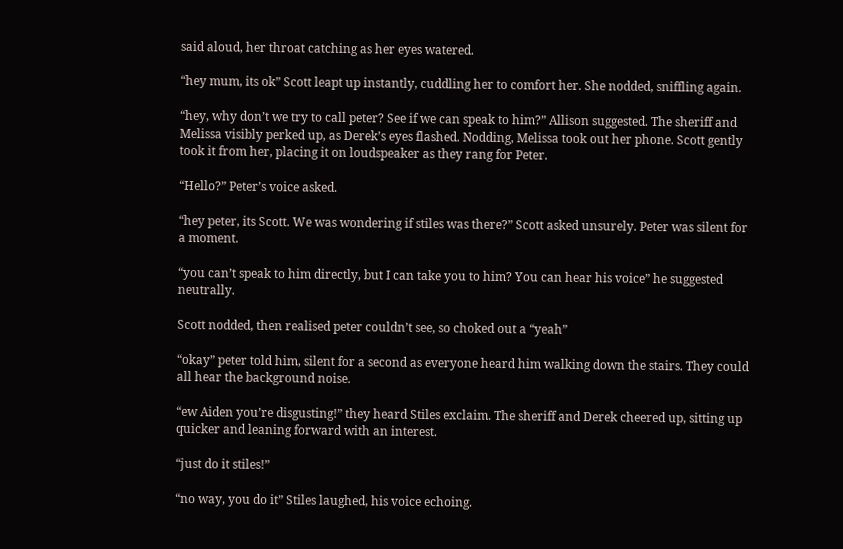said aloud, her throat catching as her eyes watered.

“hey mum, its ok” Scott leapt up instantly, cuddling her to comfort her. She nodded, sniffling again.

“hey, why don’t we try to call peter? See if we can speak to him?” Allison suggested. The sheriff and Melissa visibly perked up, as Derek’s eyes flashed. Nodding, Melissa took out her phone. Scott gently took it from her, placing it on loudspeaker as they rang for Peter.

“Hello?” Peter’s voice asked.

“hey peter, its Scott. We was wondering if stiles was there?” Scott asked unsurely. Peter was silent for a moment.

“you can’t speak to him directly, but I can take you to him? You can hear his voice” he suggested neutrally.

Scott nodded, then realised peter couldn’t see, so choked out a “yeah”

“okay” peter told him, silent for a second as everyone heard him walking down the stairs. They could all hear the background noise.

“ew Aiden you’re disgusting!” they heard Stiles exclaim. The sheriff and Derek cheered up, sitting up quicker and leaning forward with an interest.

“just do it stiles!”

“no way, you do it” Stiles laughed, his voice echoing.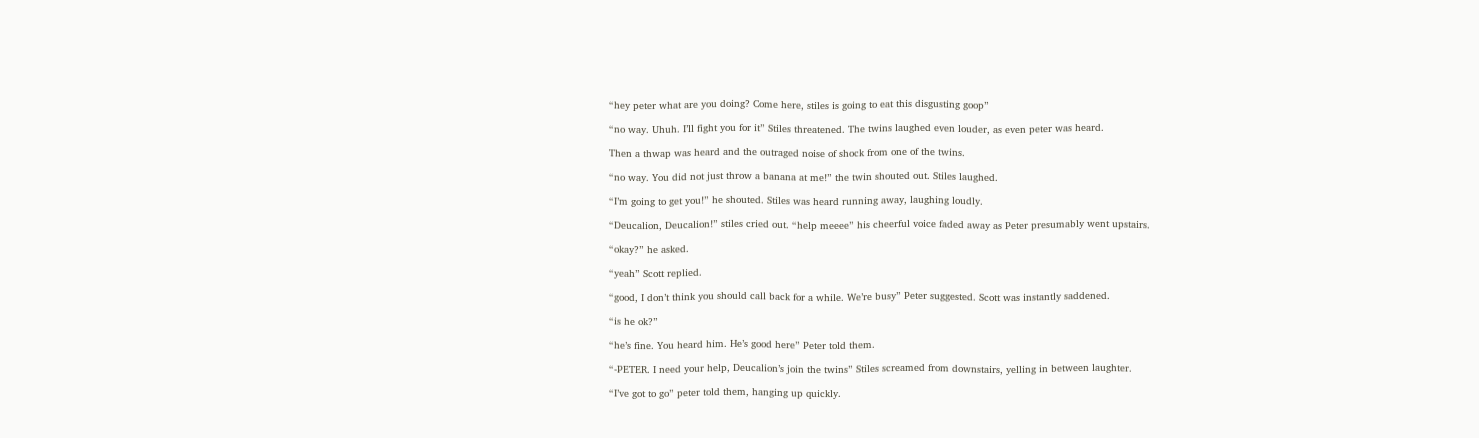“hey peter what are you doing? Come here, stiles is going to eat this disgusting goop”

“no way. Uhuh. I’ll fight you for it” Stiles threatened. The twins laughed even louder, as even peter was heard.

Then a thwap was heard and the outraged noise of shock from one of the twins.

“no way. You did not just throw a banana at me!” the twin shouted out. Stiles laughed.

“I’m going to get you!” he shouted. Stiles was heard running away, laughing loudly.

“Deucalion, Deucalion!” stiles cried out. “help meeee” his cheerful voice faded away as Peter presumably went upstairs.

“okay?” he asked.

“yeah” Scott replied.

“good, I don’t think you should call back for a while. We’re busy” Peter suggested. Scott was instantly saddened.

“is he ok?”

“he’s fine. You heard him. He’s good here” Peter told them.

“-PETER. I need your help, Deucalion’s join the twins” Stiles screamed from downstairs, yelling in between laughter.

“I’ve got to go” peter told them, hanging up quickly.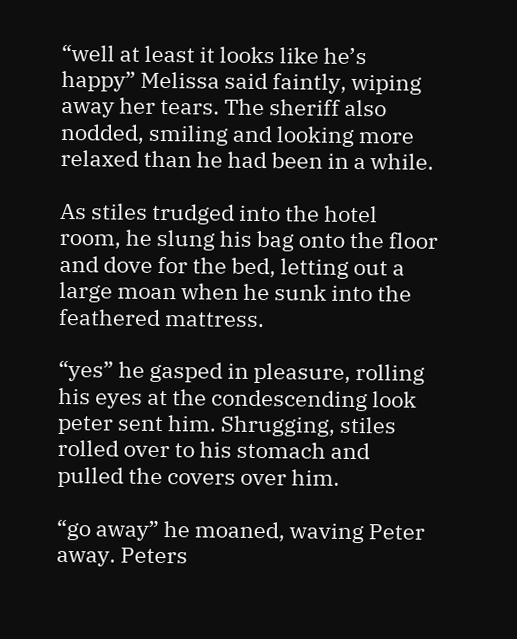“well at least it looks like he’s happy” Melissa said faintly, wiping away her tears. The sheriff also nodded, smiling and looking more relaxed than he had been in a while.

As stiles trudged into the hotel room, he slung his bag onto the floor and dove for the bed, letting out a large moan when he sunk into the feathered mattress.

“yes” he gasped in pleasure, rolling his eyes at the condescending look peter sent him. Shrugging, stiles rolled over to his stomach and pulled the covers over him.

“go away” he moaned, waving Peter away. Peters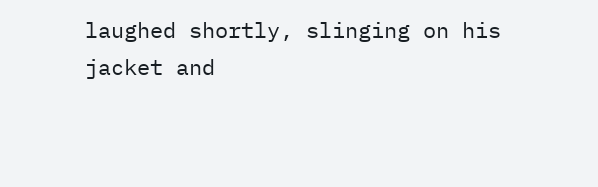laughed shortly, slinging on his jacket and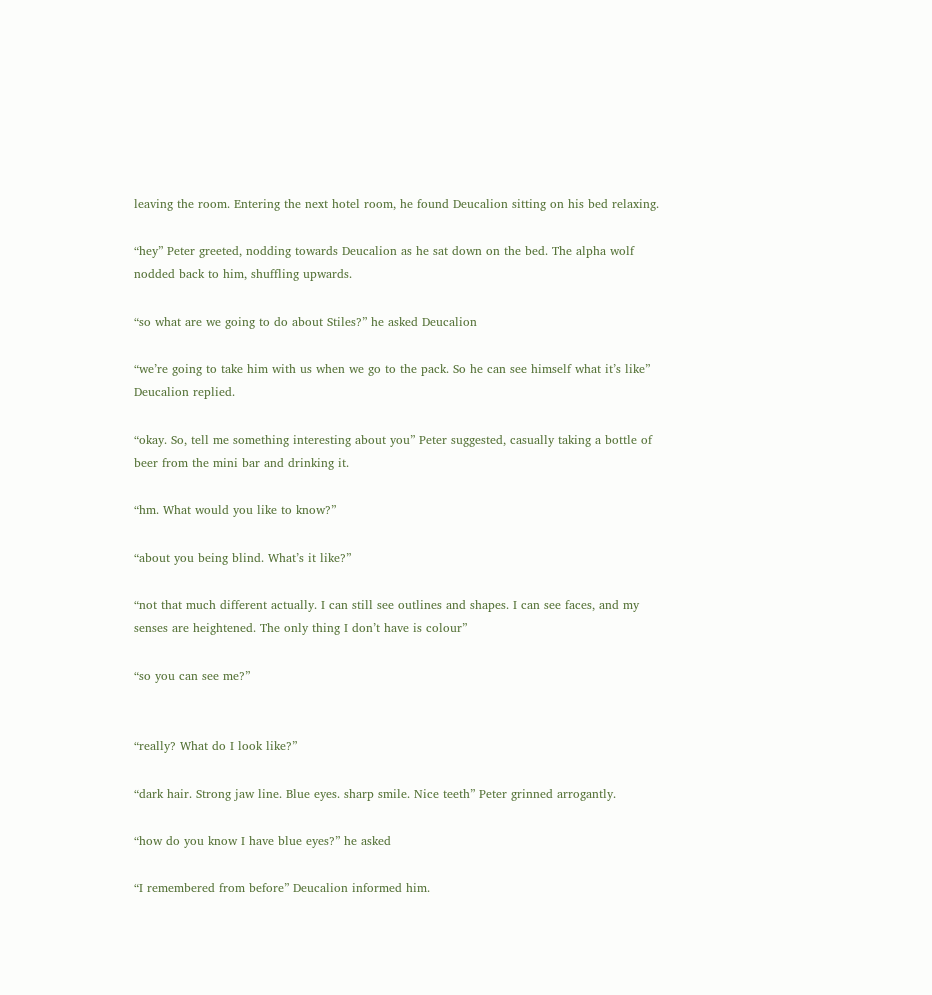leaving the room. Entering the next hotel room, he found Deucalion sitting on his bed relaxing.

“hey” Peter greeted, nodding towards Deucalion as he sat down on the bed. The alpha wolf nodded back to him, shuffling upwards.

“so what are we going to do about Stiles?” he asked Deucalion

“we’re going to take him with us when we go to the pack. So he can see himself what it’s like” Deucalion replied.

“okay. So, tell me something interesting about you” Peter suggested, casually taking a bottle of beer from the mini bar and drinking it.

“hm. What would you like to know?”

“about you being blind. What’s it like?”

“not that much different actually. I can still see outlines and shapes. I can see faces, and my senses are heightened. The only thing I don’t have is colour”

“so you can see me?”


“really? What do I look like?”

“dark hair. Strong jaw line. Blue eyes. sharp smile. Nice teeth” Peter grinned arrogantly.

“how do you know I have blue eyes?” he asked

“I remembered from before” Deucalion informed him.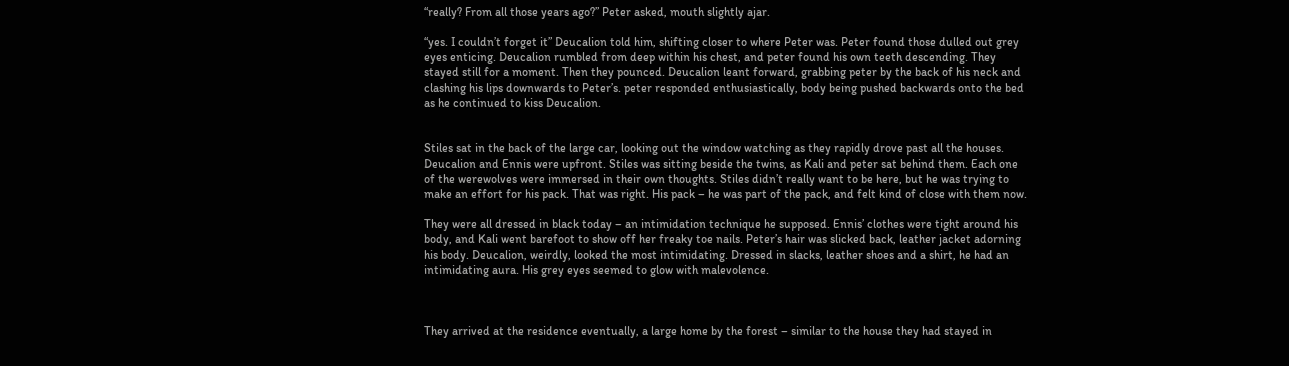“really? From all those years ago?” Peter asked, mouth slightly ajar.

“yes. I couldn’t forget it” Deucalion told him, shifting closer to where Peter was. Peter found those dulled out grey eyes enticing. Deucalion rumbled from deep within his chest, and peter found his own teeth descending. They stayed still for a moment. Then they pounced. Deucalion leant forward, grabbing peter by the back of his neck and clashing his lips downwards to Peter’s. peter responded enthusiastically, body being pushed backwards onto the bed as he continued to kiss Deucalion.


Stiles sat in the back of the large car, looking out the window watching as they rapidly drove past all the houses. Deucalion and Ennis were upfront. Stiles was sitting beside the twins, as Kali and peter sat behind them. Each one of the werewolves were immersed in their own thoughts. Stiles didn’t really want to be here, but he was trying to make an effort for his pack. That was right. His pack – he was part of the pack, and felt kind of close with them now.

They were all dressed in black today – an intimidation technique he supposed. Ennis’ clothes were tight around his body, and Kali went barefoot to show off her freaky toe nails. Peter’s hair was slicked back, leather jacket adorning his body. Deucalion, weirdly, looked the most intimidating. Dressed in slacks, leather shoes and a shirt, he had an intimidating aura. His grey eyes seemed to glow with malevolence.



They arrived at the residence eventually, a large home by the forest – similar to the house they had stayed in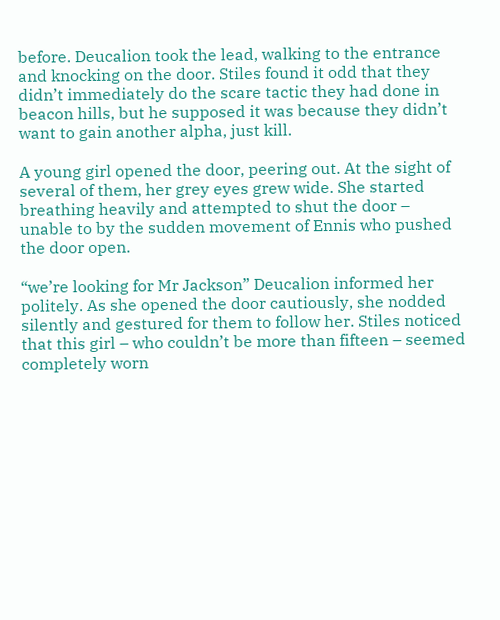before. Deucalion took the lead, walking to the entrance and knocking on the door. Stiles found it odd that they didn’t immediately do the scare tactic they had done in beacon hills, but he supposed it was because they didn’t want to gain another alpha, just kill.

A young girl opened the door, peering out. At the sight of several of them, her grey eyes grew wide. She started breathing heavily and attempted to shut the door – unable to by the sudden movement of Ennis who pushed the door open.

“we’re looking for Mr Jackson” Deucalion informed her politely. As she opened the door cautiously, she nodded silently and gestured for them to follow her. Stiles noticed that this girl – who couldn’t be more than fifteen – seemed completely worn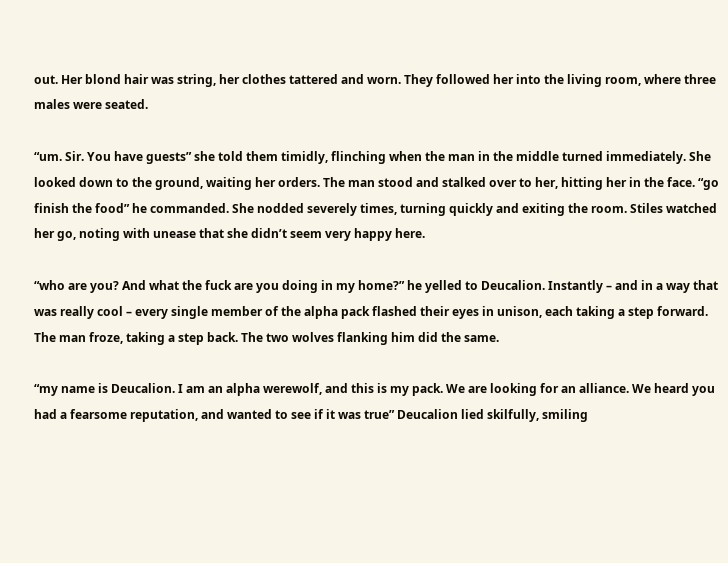out. Her blond hair was string, her clothes tattered and worn. They followed her into the living room, where three males were seated.

“um. Sir. You have guests” she told them timidly, flinching when the man in the middle turned immediately. She looked down to the ground, waiting her orders. The man stood and stalked over to her, hitting her in the face. “go finish the food” he commanded. She nodded severely times, turning quickly and exiting the room. Stiles watched her go, noting with unease that she didn’t seem very happy here.

“who are you? And what the fuck are you doing in my home?” he yelled to Deucalion. Instantly – and in a way that was really cool – every single member of the alpha pack flashed their eyes in unison, each taking a step forward. The man froze, taking a step back. The two wolves flanking him did the same.

“my name is Deucalion. I am an alpha werewolf, and this is my pack. We are looking for an alliance. We heard you had a fearsome reputation, and wanted to see if it was true” Deucalion lied skilfully, smiling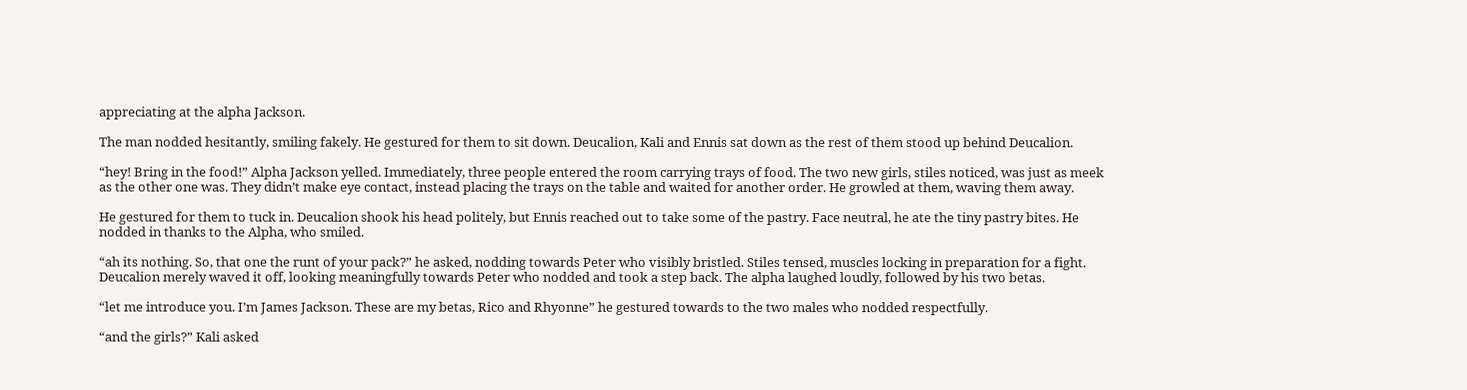appreciating at the alpha Jackson.

The man nodded hesitantly, smiling fakely. He gestured for them to sit down. Deucalion, Kali and Ennis sat down as the rest of them stood up behind Deucalion.

“hey! Bring in the food!” Alpha Jackson yelled. Immediately, three people entered the room carrying trays of food. The two new girls, stiles noticed, was just as meek as the other one was. They didn’t make eye contact, instead placing the trays on the table and waited for another order. He growled at them, waving them away.

He gestured for them to tuck in. Deucalion shook his head politely, but Ennis reached out to take some of the pastry. Face neutral, he ate the tiny pastry bites. He nodded in thanks to the Alpha, who smiled.

“ah its nothing. So, that one the runt of your pack?” he asked, nodding towards Peter who visibly bristled. Stiles tensed, muscles locking in preparation for a fight. Deucalion merely waved it off, looking meaningfully towards Peter who nodded and took a step back. The alpha laughed loudly, followed by his two betas.

“let me introduce you. I’m James Jackson. These are my betas, Rico and Rhyonne” he gestured towards to the two males who nodded respectfully.

“and the girls?” Kali asked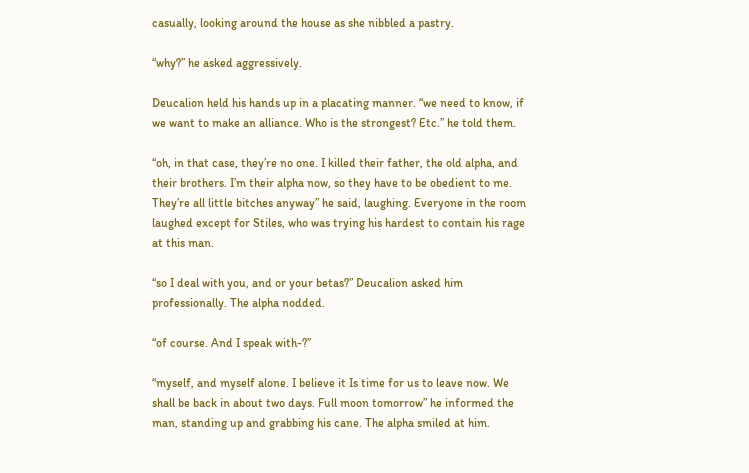casually, looking around the house as she nibbled a pastry.

“why?” he asked aggressively.

Deucalion held his hands up in a placating manner. “we need to know, if we want to make an alliance. Who is the strongest? Etc.” he told them.

“oh, in that case, they’re no one. I killed their father, the old alpha, and their brothers. I’m their alpha now, so they have to be obedient to me. They’re all little bitches anyway” he said, laughing. Everyone in the room laughed except for Stiles, who was trying his hardest to contain his rage at this man.

“so I deal with you, and or your betas?” Deucalion asked him professionally. The alpha nodded.

“of course. And I speak with-?”

“myself, and myself alone. I believe it Is time for us to leave now. We shall be back in about two days. Full moon tomorrow” he informed the man, standing up and grabbing his cane. The alpha smiled at him.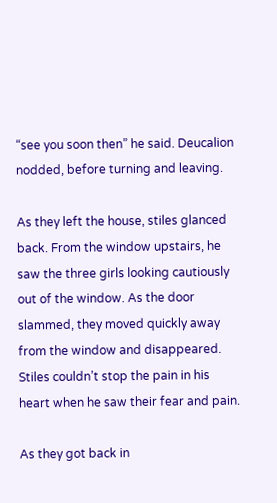“see you soon then” he said. Deucalion nodded, before turning and leaving.

As they left the house, stiles glanced back. From the window upstairs, he saw the three girls looking cautiously out of the window. As the door slammed, they moved quickly away from the window and disappeared. Stiles couldn’t stop the pain in his heart when he saw their fear and pain.

As they got back in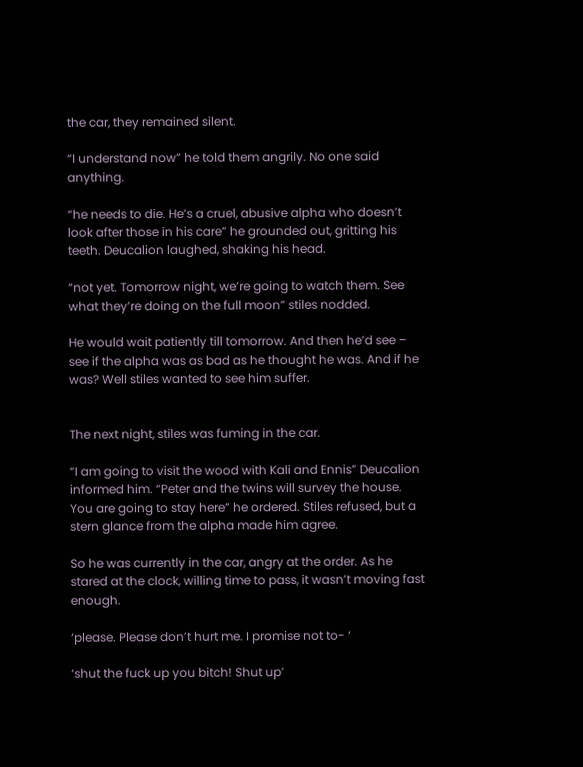the car, they remained silent.

“I understand now” he told them angrily. No one said anything.

“he needs to die. He’s a cruel, abusive alpha who doesn’t look after those in his care” he grounded out, gritting his teeth. Deucalion laughed, shaking his head.

“not yet. Tomorrow night, we’re going to watch them. See what they’re doing on the full moon” stiles nodded.

He would wait patiently till tomorrow. And then he’d see – see if the alpha was as bad as he thought he was. And if he was? Well stiles wanted to see him suffer.


The next night, stiles was fuming in the car.

“I am going to visit the wood with Kali and Ennis” Deucalion informed him. “Peter and the twins will survey the house. You are going to stay here” he ordered. Stiles refused, but a stern glance from the alpha made him agree.

So he was currently in the car, angry at the order. As he stared at the clock, willing time to pass, it wasn’t moving fast enough.

‘please. Please don’t hurt me. I promise not to- ‘

‘shut the fuck up you bitch! Shut up’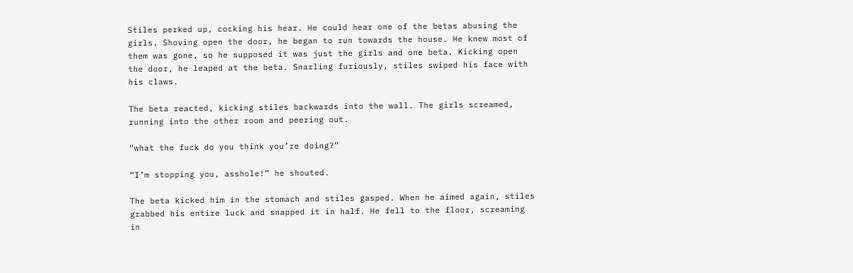Stiles perked up, cocking his hear. He could hear one of the betas abusing the girls. Shoving open the door, he began to run towards the house. He knew most of them was gone, so he supposed it was just the girls and one beta. Kicking open the door, he leaped at the beta. Snarling furiously, stiles swiped his face with his claws.

The beta reacted, kicking stiles backwards into the wall. The girls screamed, running into the other room and peering out.

“what the fuck do you think you’re doing?”

“I’m stopping you, asshole!” he shouted.

The beta kicked him in the stomach and stiles gasped. When he aimed again, stiles grabbed his entire luck and snapped it in half. He fell to the floor, screaming in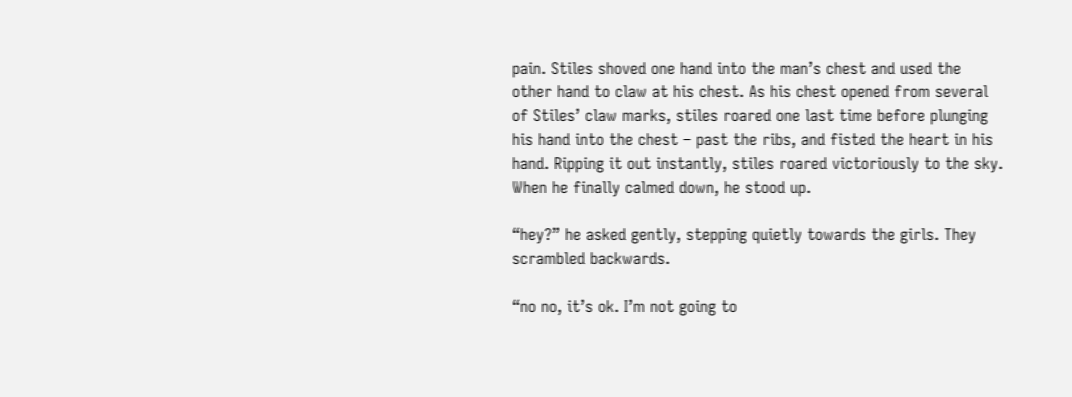pain. Stiles shoved one hand into the man’s chest and used the other hand to claw at his chest. As his chest opened from several of Stiles’ claw marks, stiles roared one last time before plunging his hand into the chest – past the ribs, and fisted the heart in his hand. Ripping it out instantly, stiles roared victoriously to the sky. When he finally calmed down, he stood up.

“hey?” he asked gently, stepping quietly towards the girls. They scrambled backwards.

“no no, it’s ok. I’m not going to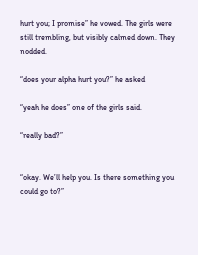hurt you; I promise” he vowed. The girls were still trembling, but visibly calmed down. They nodded.

“does your alpha hurt you?” he asked

“yeah he does” one of the girls said.

“really bad?”


“okay. We’ll help you. Is there something you could go to?”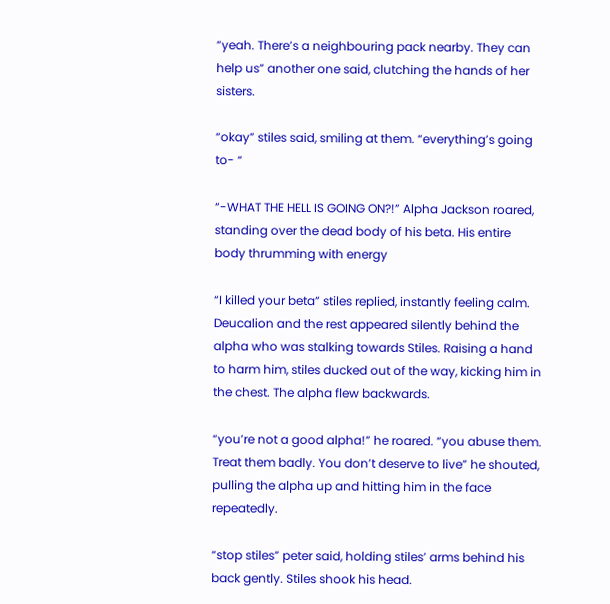“yeah. There’s a neighbouring pack nearby. They can help us” another one said, clutching the hands of her sisters.

“okay” stiles said, smiling at them. “everything’s going to- “

“-WHAT THE HELL IS GOING ON?!” Alpha Jackson roared, standing over the dead body of his beta. His entire body thrumming with energy

“I killed your beta” stiles replied, instantly feeling calm. Deucalion and the rest appeared silently behind the alpha who was stalking towards Stiles. Raising a hand to harm him, stiles ducked out of the way, kicking him in the chest. The alpha flew backwards.

“you’re not a good alpha!” he roared. “you abuse them. Treat them badly. You don’t deserve to live” he shouted, pulling the alpha up and hitting him in the face repeatedly.

“stop stiles” peter said, holding stiles’ arms behind his back gently. Stiles shook his head.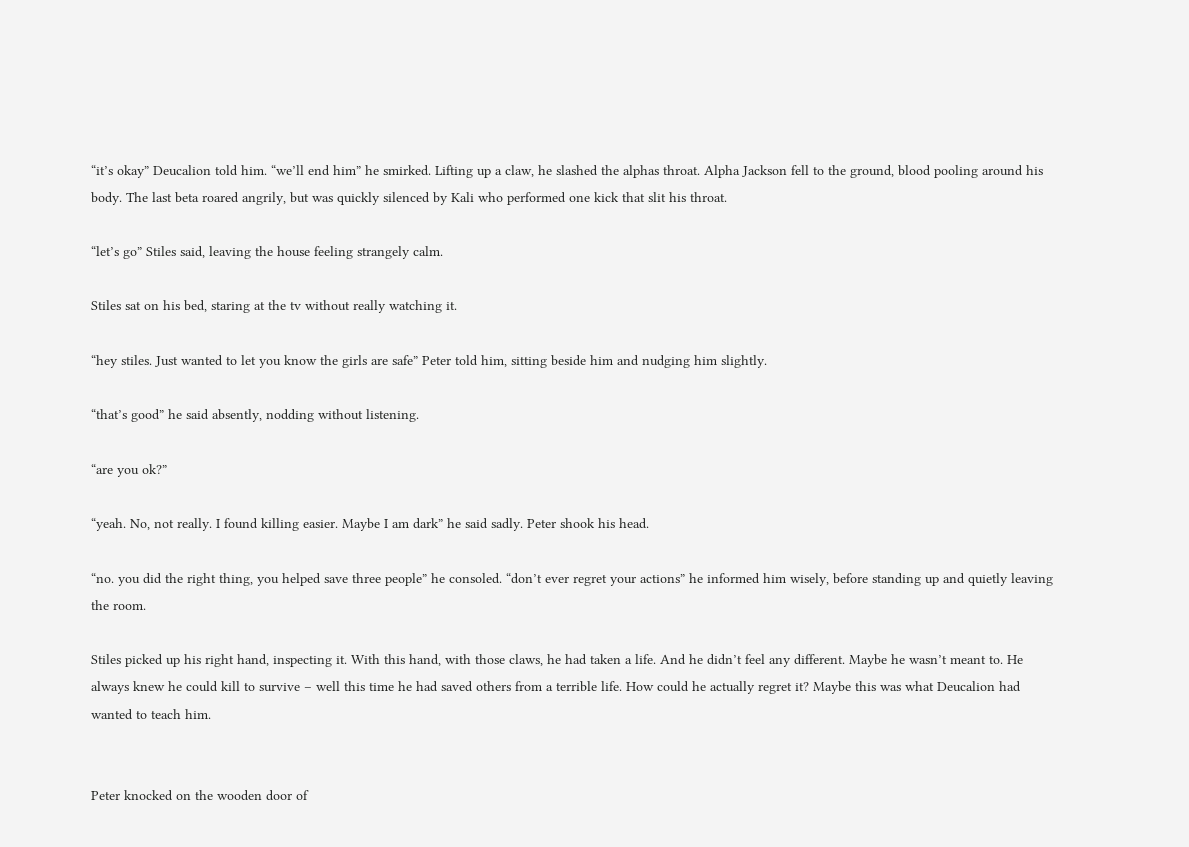“it’s okay” Deucalion told him. “we’ll end him” he smirked. Lifting up a claw, he slashed the alphas throat. Alpha Jackson fell to the ground, blood pooling around his body. The last beta roared angrily, but was quickly silenced by Kali who performed one kick that slit his throat.

“let’s go” Stiles said, leaving the house feeling strangely calm.

Stiles sat on his bed, staring at the tv without really watching it.

“hey stiles. Just wanted to let you know the girls are safe” Peter told him, sitting beside him and nudging him slightly.

“that’s good” he said absently, nodding without listening.

“are you ok?”

“yeah. No, not really. I found killing easier. Maybe I am dark” he said sadly. Peter shook his head.

“no. you did the right thing, you helped save three people” he consoled. “don’t ever regret your actions” he informed him wisely, before standing up and quietly leaving the room.

Stiles picked up his right hand, inspecting it. With this hand, with those claws, he had taken a life. And he didn’t feel any different. Maybe he wasn’t meant to. He always knew he could kill to survive – well this time he had saved others from a terrible life. How could he actually regret it? Maybe this was what Deucalion had wanted to teach him.


Peter knocked on the wooden door of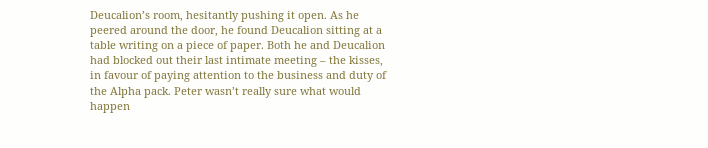Deucalion’s room, hesitantly pushing it open. As he peered around the door, he found Deucalion sitting at a table writing on a piece of paper. Both he and Deucalion had blocked out their last intimate meeting – the kisses, in favour of paying attention to the business and duty of the Alpha pack. Peter wasn’t really sure what would happen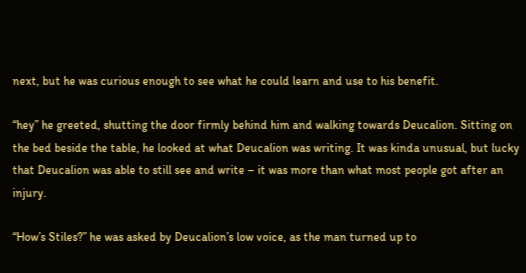next, but he was curious enough to see what he could learn and use to his benefit.

“hey” he greeted, shutting the door firmly behind him and walking towards Deucalion. Sitting on the bed beside the table, he looked at what Deucalion was writing. It was kinda unusual, but lucky that Deucalion was able to still see and write – it was more than what most people got after an injury.

“How’s Stiles?” he was asked by Deucalion’s low voice, as the man turned up to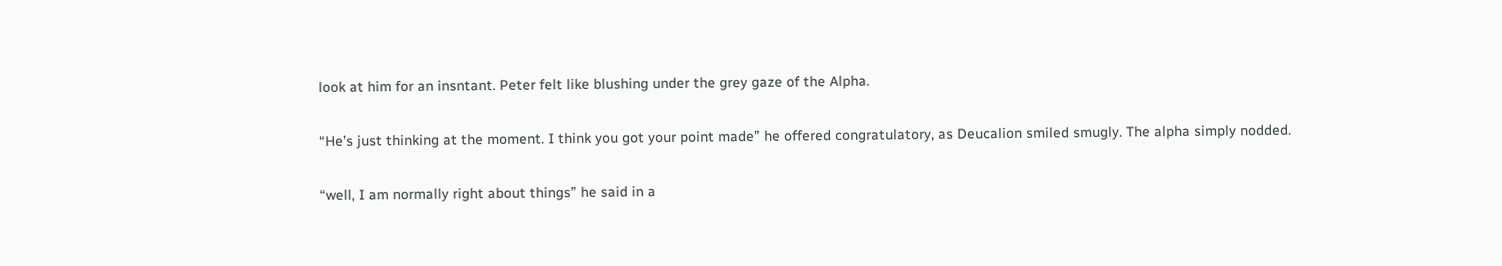look at him for an insntant. Peter felt like blushing under the grey gaze of the Alpha.

“He’s just thinking at the moment. I think you got your point made” he offered congratulatory, as Deucalion smiled smugly. The alpha simply nodded.

“well, I am normally right about things” he said in a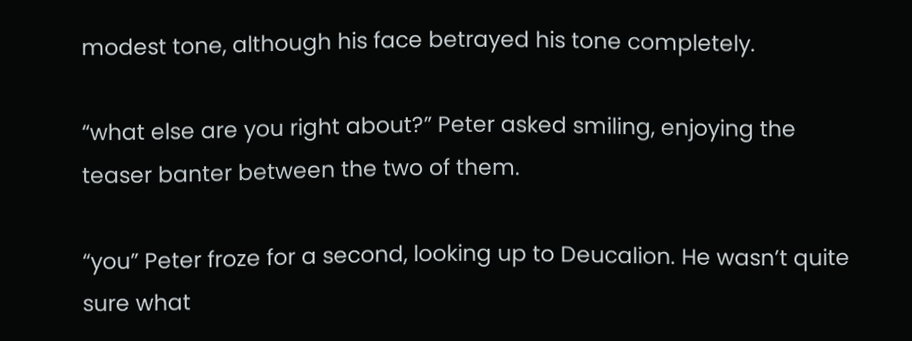modest tone, although his face betrayed his tone completely.

“what else are you right about?” Peter asked smiling, enjoying the teaser banter between the two of them.

“you” Peter froze for a second, looking up to Deucalion. He wasn’t quite sure what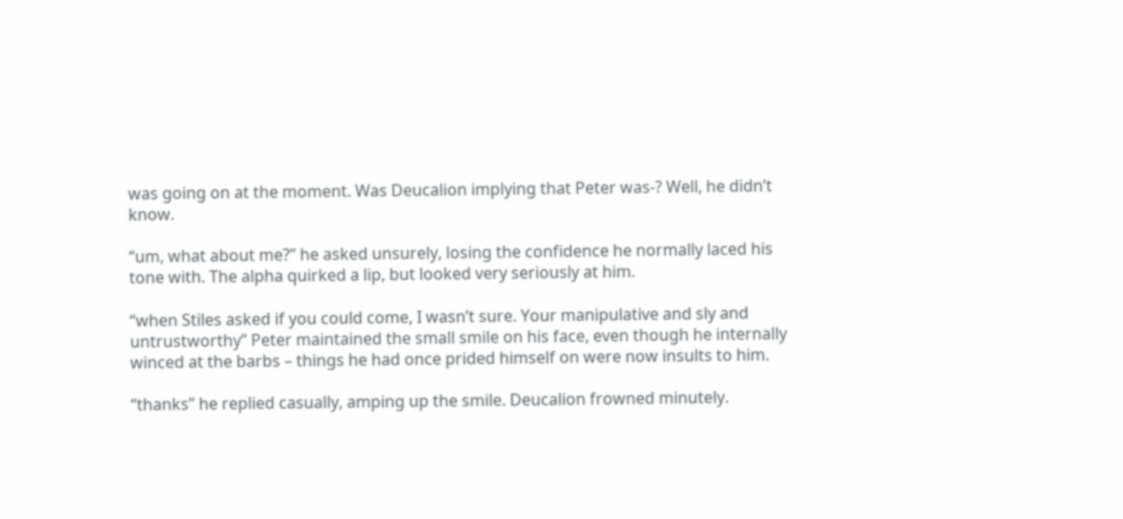was going on at the moment. Was Deucalion implying that Peter was-? Well, he didn’t know.

“um, what about me?” he asked unsurely, losing the confidence he normally laced his tone with. The alpha quirked a lip, but looked very seriously at him.

“when Stiles asked if you could come, I wasn’t sure. Your manipulative and sly and untrustworthy” Peter maintained the small smile on his face, even though he internally winced at the barbs – things he had once prided himself on were now insults to him.

“thanks” he replied casually, amping up the smile. Deucalion frowned minutely.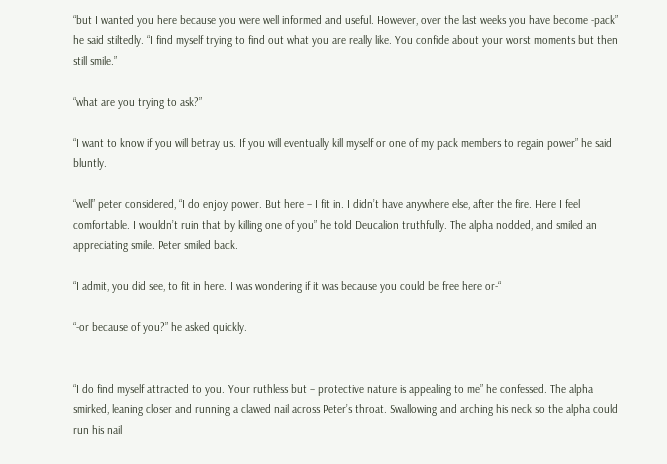“but I wanted you here because you were well informed and useful. However, over the last weeks you have become -pack” he said stiltedly. “I find myself trying to find out what you are really like. You confide about your worst moments but then still smile.”

“what are you trying to ask?”

“I want to know if you will betray us. If you will eventually kill myself or one of my pack members to regain power” he said bluntly.

“well” peter considered, “I do enjoy power. But here – I fit in. I didn’t have anywhere else, after the fire. Here I feel comfortable. I wouldn’t ruin that by killing one of you” he told Deucalion truthfully. The alpha nodded, and smiled an appreciating smile. Peter smiled back.

“I admit, you did see, to fit in here. I was wondering if it was because you could be free here or-“

“-or because of you?” he asked quickly.


“I do find myself attracted to you. Your ruthless but – protective nature is appealing to me” he confessed. The alpha smirked, leaning closer and running a clawed nail across Peter’s throat. Swallowing and arching his neck so the alpha could run his nail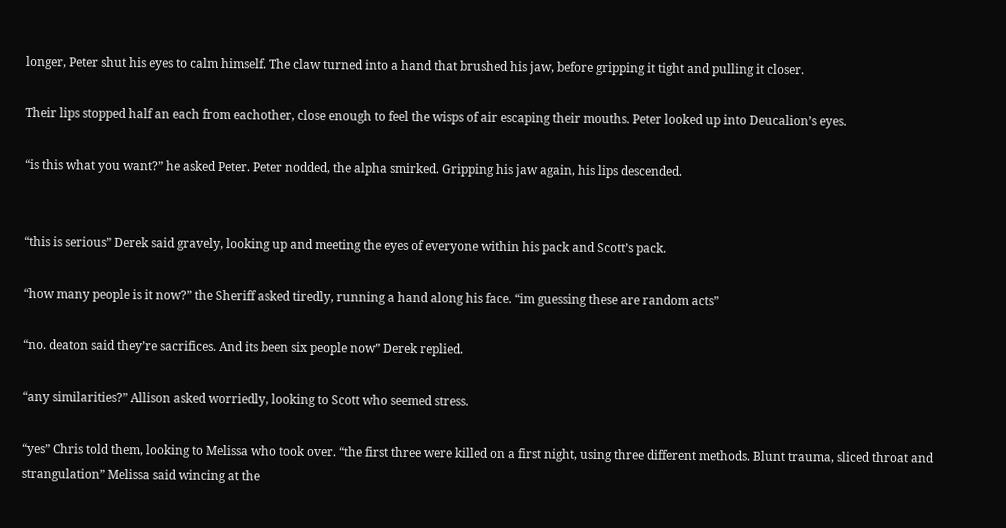longer, Peter shut his eyes to calm himself. The claw turned into a hand that brushed his jaw, before gripping it tight and pulling it closer.

Their lips stopped half an each from eachother, close enough to feel the wisps of air escaping their mouths. Peter looked up into Deucalion’s eyes.

“is this what you want?” he asked Peter. Peter nodded, the alpha smirked. Gripping his jaw again, his lips descended.


“this is serious” Derek said gravely, looking up and meeting the eyes of everyone within his pack and Scott’s pack.

“how many people is it now?” the Sheriff asked tiredly, running a hand along his face. “im guessing these are random acts”

“no. deaton said they’re sacrifices. And its been six people now” Derek replied.

“any similarities?” Allison asked worriedly, looking to Scott who seemed stress.

“yes” Chris told them, looking to Melissa who took over. “the first three were killed on a first night, using three different methods. Blunt trauma, sliced throat and strangulation” Melissa said wincing at the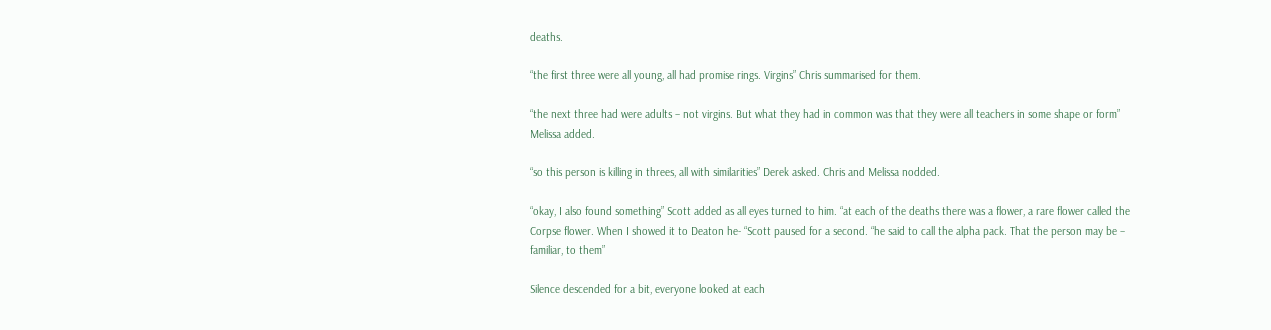deaths.

“the first three were all young, all had promise rings. Virgins” Chris summarised for them.

“the next three had were adults – not virgins. But what they had in common was that they were all teachers in some shape or form” Melissa added.

“so this person is killing in threes, all with similarities” Derek asked. Chris and Melissa nodded.

“okay, I also found something” Scott added as all eyes turned to him. “at each of the deaths there was a flower, a rare flower called the Corpse flower. When I showed it to Deaton he- “Scott paused for a second. “he said to call the alpha pack. That the person may be – familiar, to them”

Silence descended for a bit, everyone looked at each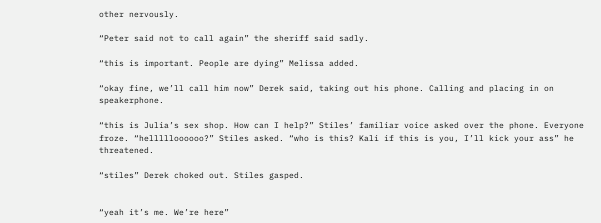other nervously.

“Peter said not to call again” the sheriff said sadly.

“this is important. People are dying” Melissa added.

“okay fine, we’ll call him now” Derek said, taking out his phone. Calling and placing in on speakerphone.

“this is Julia’s sex shop. How can I help?” Stiles’ familiar voice asked over the phone. Everyone froze. “hellllloooooo?” Stiles asked. “who is this? Kali if this is you, I’ll kick your ass” he threatened.

“stiles” Derek choked out. Stiles gasped.


“yeah it’s me. We’re here”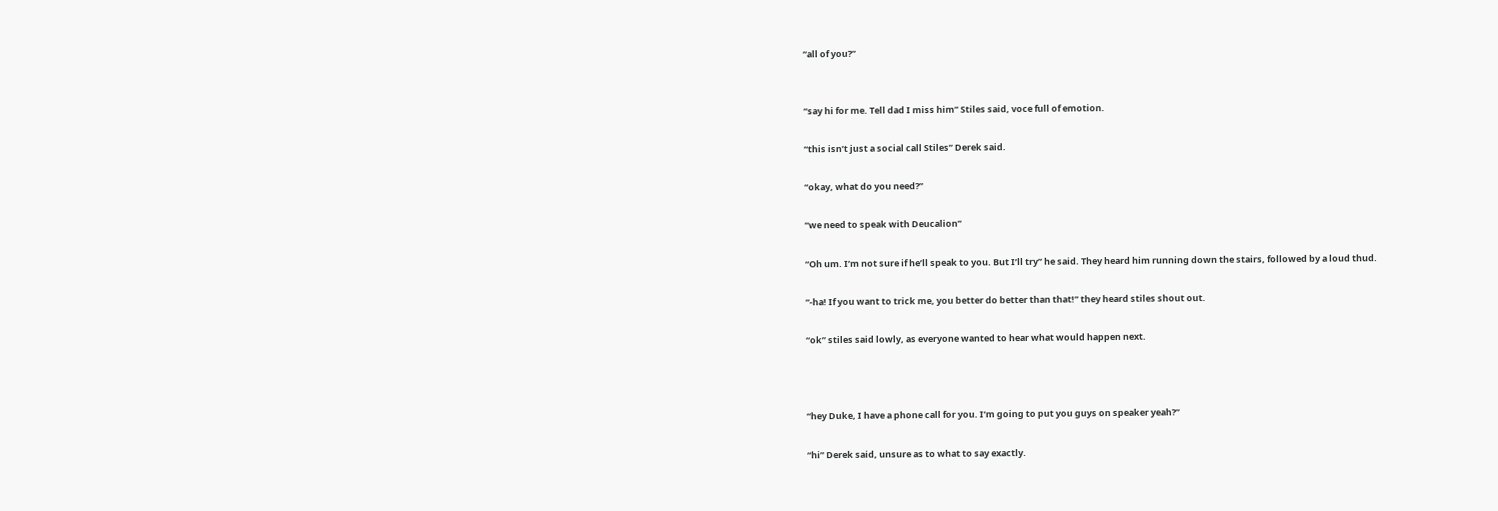“all of you?”


“say hi for me. Tell dad I miss him” Stiles said, voce full of emotion.

“this isn’t just a social call Stiles” Derek said.

“okay, what do you need?”

“we need to speak with Deucalion”

“Oh um. I’m not sure if he’ll speak to you. But I’ll try” he said. They heard him running down the stairs, followed by a loud thud.

“-ha! If you want to trick me, you better do better than that!” they heard stiles shout out.

“ok” stiles said lowly, as everyone wanted to hear what would happen next.



“hey Duke, I have a phone call for you. I’m going to put you guys on speaker yeah?”

“hi” Derek said, unsure as to what to say exactly.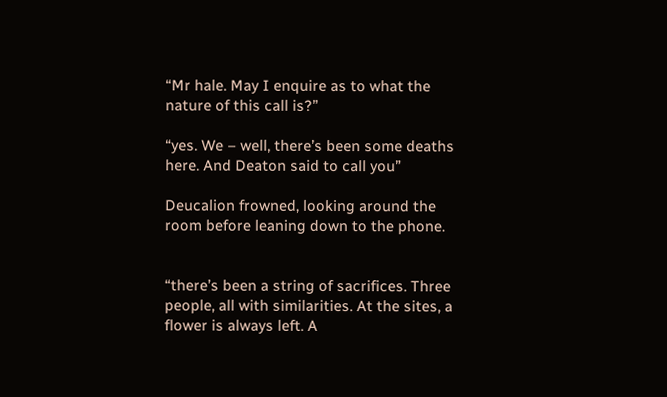“Mr hale. May I enquire as to what the nature of this call is?”

“yes. We – well, there’s been some deaths here. And Deaton said to call you”

Deucalion frowned, looking around the room before leaning down to the phone.


“there’s been a string of sacrifices. Three people, all with similarities. At the sites, a flower is always left. A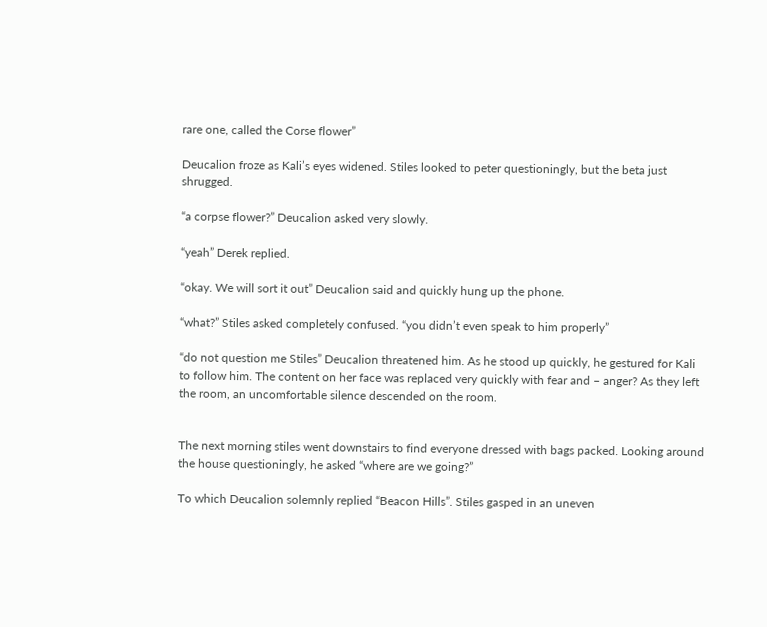rare one, called the Corse flower”

Deucalion froze as Kali’s eyes widened. Stiles looked to peter questioningly, but the beta just shrugged.

“a corpse flower?” Deucalion asked very slowly.

“yeah” Derek replied.

“okay. We will sort it out” Deucalion said and quickly hung up the phone.

“what?” Stiles asked completely confused. “you didn’t even speak to him properly”

“do not question me Stiles” Deucalion threatened him. As he stood up quickly, he gestured for Kali to follow him. The content on her face was replaced very quickly with fear and – anger? As they left the room, an uncomfortable silence descended on the room.


The next morning stiles went downstairs to find everyone dressed with bags packed. Looking around the house questioningly, he asked “where are we going?”

To which Deucalion solemnly replied “Beacon Hills”. Stiles gasped in an uneven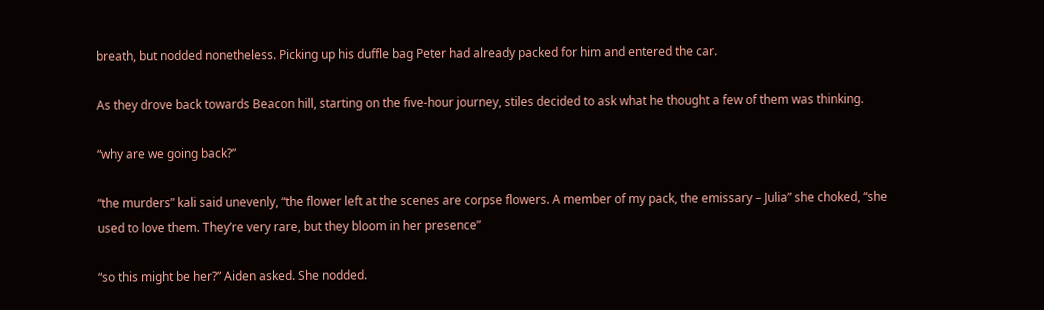breath, but nodded nonetheless. Picking up his duffle bag Peter had already packed for him and entered the car.

As they drove back towards Beacon hill, starting on the five-hour journey, stiles decided to ask what he thought a few of them was thinking.

“why are we going back?”

“the murders” kali said unevenly, “the flower left at the scenes are corpse flowers. A member of my pack, the emissary – Julia” she choked, “she used to love them. They’re very rare, but they bloom in her presence”

“so this might be her?” Aiden asked. She nodded.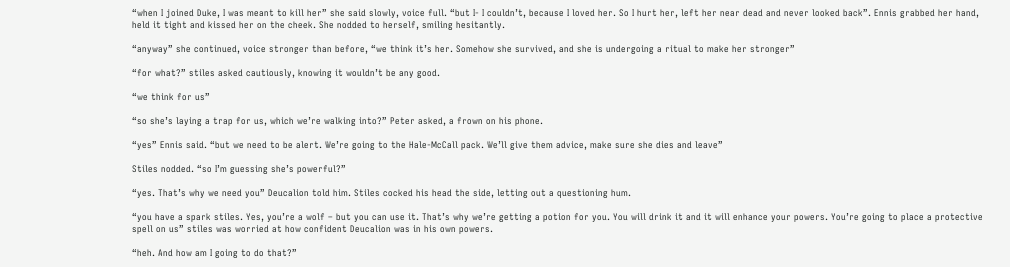“when I joined Duke, I was meant to kill her” she said slowly, voice full. “but I- I couldn’t, because I loved her. So I hurt her, left her near dead and never looked back”. Ennis grabbed her hand, held it tight and kissed her on the cheek. She nodded to herself, smiling hesitantly.

“anyway” she continued, voice stronger than before, “we think it’s her. Somehow she survived, and she is undergoing a ritual to make her stronger”

“for what?” stiles asked cautiously, knowing it wouldn’t be any good.

“we think for us”

“so she’s laying a trap for us, which we’re walking into?” Peter asked, a frown on his phone.

“yes” Ennis said. “but we need to be alert. We’re going to the Hale-McCall pack. We’ll give them advice, make sure she dies and leave”

Stiles nodded. “so I’m guessing she’s powerful?”

“yes. That’s why we need you” Deucalion told him. Stiles cocked his head the side, letting out a questioning hum.

“you have a spark stiles. Yes, you’re a wolf – but you can use it. That’s why we’re getting a potion for you. You will drink it and it will enhance your powers. You’re going to place a protective spell on us” stiles was worried at how confident Deucalion was in his own powers.

“heh. And how am I going to do that?”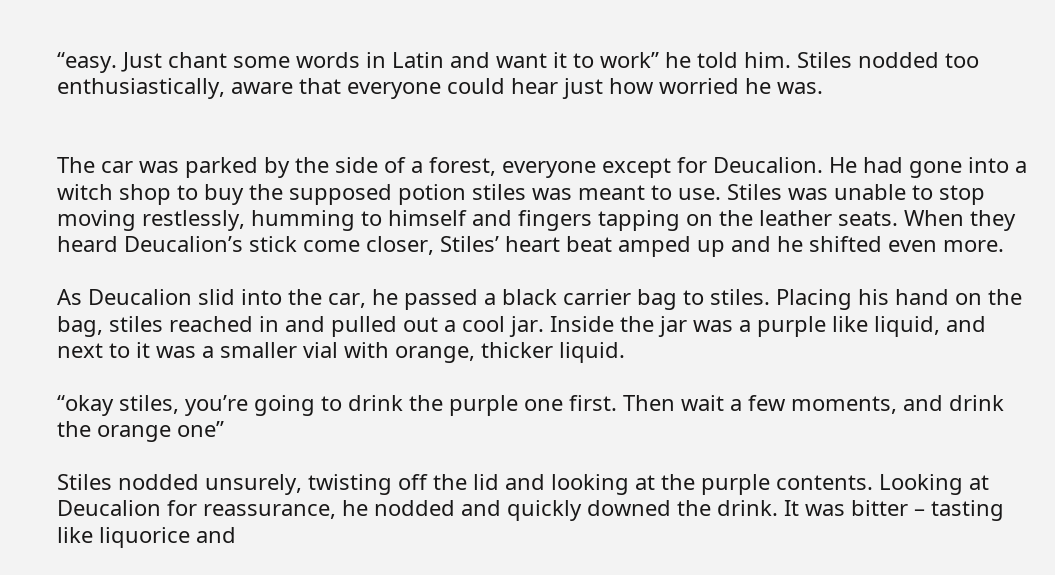“easy. Just chant some words in Latin and want it to work” he told him. Stiles nodded too enthusiastically, aware that everyone could hear just how worried he was.


The car was parked by the side of a forest, everyone except for Deucalion. He had gone into a witch shop to buy the supposed potion stiles was meant to use. Stiles was unable to stop moving restlessly, humming to himself and fingers tapping on the leather seats. When they heard Deucalion’s stick come closer, Stiles’ heart beat amped up and he shifted even more.

As Deucalion slid into the car, he passed a black carrier bag to stiles. Placing his hand on the bag, stiles reached in and pulled out a cool jar. Inside the jar was a purple like liquid, and next to it was a smaller vial with orange, thicker liquid.

“okay stiles, you’re going to drink the purple one first. Then wait a few moments, and drink the orange one”

Stiles nodded unsurely, twisting off the lid and looking at the purple contents. Looking at Deucalion for reassurance, he nodded and quickly downed the drink. It was bitter – tasting like liquorice and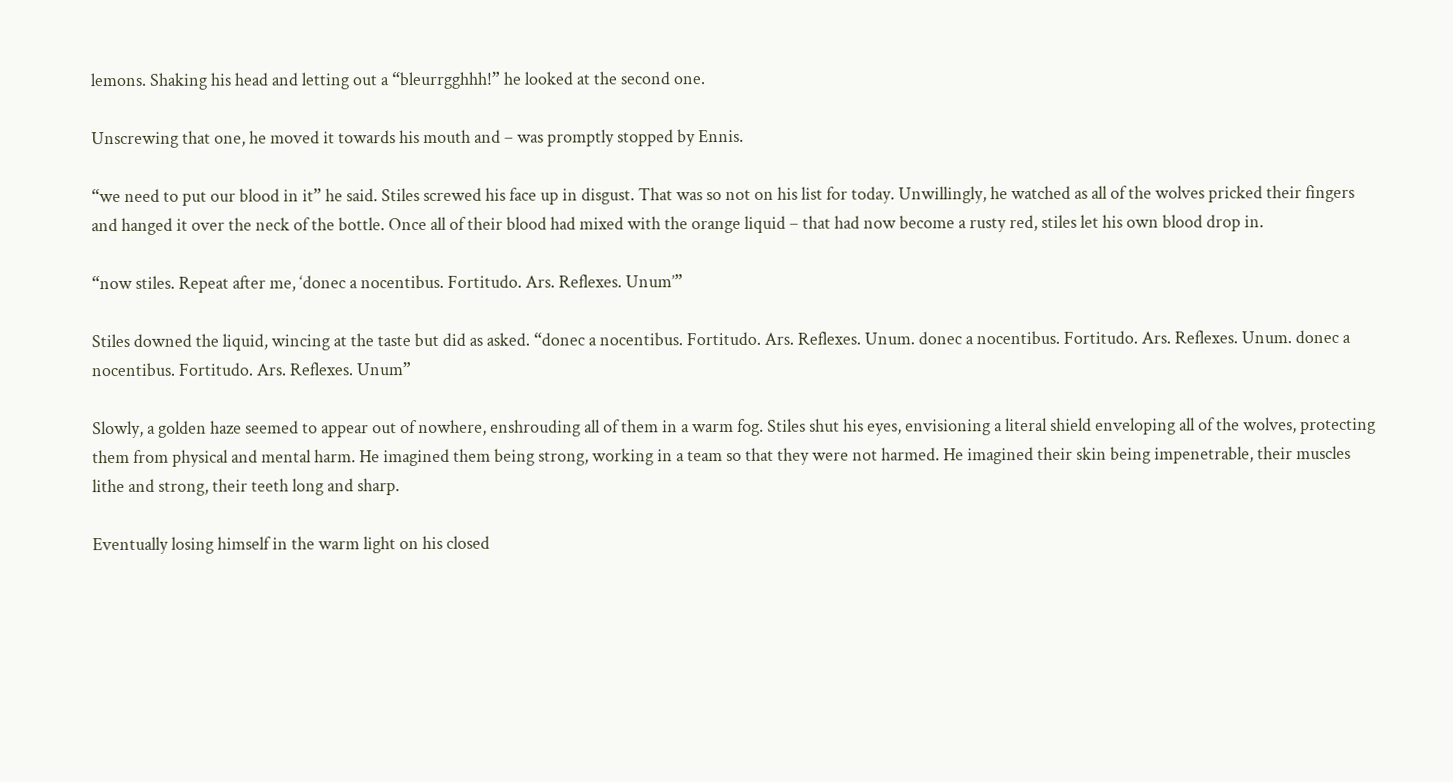lemons. Shaking his head and letting out a “bleurrgghhh!” he looked at the second one.

Unscrewing that one, he moved it towards his mouth and – was promptly stopped by Ennis.

“we need to put our blood in it” he said. Stiles screwed his face up in disgust. That was so not on his list for today. Unwillingly, he watched as all of the wolves pricked their fingers and hanged it over the neck of the bottle. Once all of their blood had mixed with the orange liquid – that had now become a rusty red, stiles let his own blood drop in.

“now stiles. Repeat after me, ‘donec a nocentibus. Fortitudo. Ars. Reflexes. Unum’”

Stiles downed the liquid, wincing at the taste but did as asked. “donec a nocentibus. Fortitudo. Ars. Reflexes. Unum. donec a nocentibus. Fortitudo. Ars. Reflexes. Unum. donec a nocentibus. Fortitudo. Ars. Reflexes. Unum”

Slowly, a golden haze seemed to appear out of nowhere, enshrouding all of them in a warm fog. Stiles shut his eyes, envisioning a literal shield enveloping all of the wolves, protecting them from physical and mental harm. He imagined them being strong, working in a team so that they were not harmed. He imagined their skin being impenetrable, their muscles lithe and strong, their teeth long and sharp.

Eventually losing himself in the warm light on his closed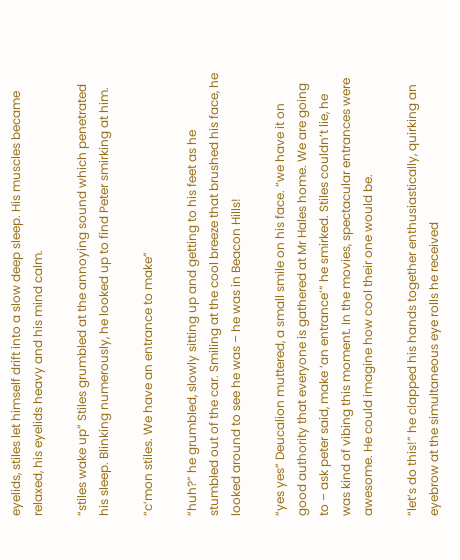eyelids, stiles let himself drift into a slow deep sleep. His muscles became relaxed, his eyelids heavy and his mind calm.

“stiles wake up” Stiles grumbled at the annoying sound which penetrated his sleep. Blinking numerously, he looked up to find Peter smirking at him.

“c’mon stiles. We have an entrance to make”

“huh?” he grumbled, slowly sitting up and getting to his feet as he stumbled out of the car. Smiling at the cool breeze that brushed his face, he looked around to see he was – he was in Beacon Hills!

“yes yes” Deucalion muttered, a small smile on his face. “we have it on good authority that everyone is gathered at Mr Hales home. We are going to – ask peter said, make ‘an entrance’” he smirked. Stiles couldn’t lie, he was kind of vibing this moment. In the movies, spectacular entrances were awesome. He could imagine how cool their one would be.

“let’s do this!” he clapped his hands together enthusiastically, quirking an eyebrow at the simultaneous eye rolls he received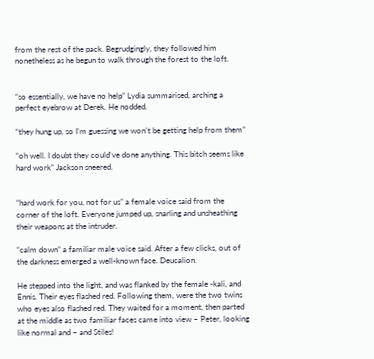from the rest of the pack. Begrudgingly, they followed him nonetheless as he begun to walk through the forest to the loft.


“so essentially, we have no help” Lydia summarised, arching a perfect eyebrow at Derek. He nodded.

“they hung up, so I’m guessing we won’t be getting help from them”

“oh well. I doubt they could’ve done anything. This bitch seems like hard work” Jackson sneered.


“hard work for you, not for us” a female voice said from the corner of the loft. Everyone jumped up, snarling and unsheathing their weapons at the intruder.

“calm down” a familiar male voice said. After a few clicks, out of the darkness emerged a well-known face. Deucalion.

He stepped into the light, and was flanked by the female -kali, and Ennis. Their eyes flashed red. Following them, were the two twins who eyes also flashed red. They waited for a moment, then parted at the middle as two familiar faces came into view – Peter, looking like normal and – and Stiles!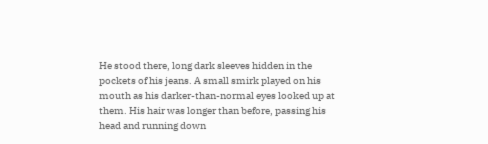He stood there, long dark sleeves hidden in the pockets of his jeans. A small smirk played on his mouth as his darker-than-normal eyes looked up at them. His hair was longer than before, passing his head and running down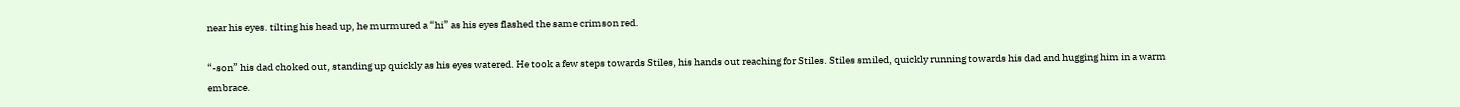near his eyes. tilting his head up, he murmured a “hi” as his eyes flashed the same crimson red.

“-son” his dad choked out, standing up quickly as his eyes watered. He took a few steps towards Stiles, his hands out reaching for Stiles. Stiles smiled, quickly running towards his dad and hugging him in a warm embrace.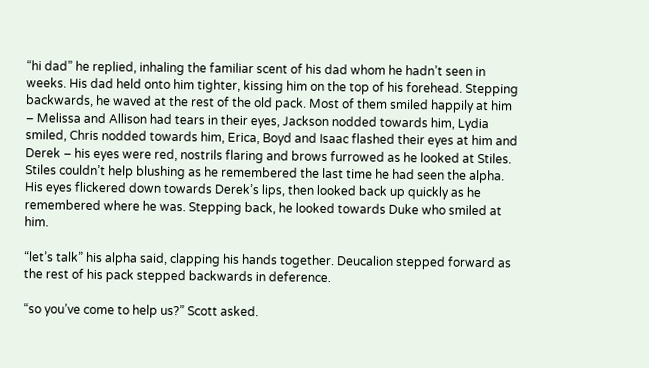“hi dad” he replied, inhaling the familiar scent of his dad whom he hadn’t seen in weeks. His dad held onto him tighter, kissing him on the top of his forehead. Stepping backwards, he waved at the rest of the old pack. Most of them smiled happily at him – Melissa and Allison had tears in their eyes, Jackson nodded towards him, Lydia smiled, Chris nodded towards him, Erica, Boyd and Isaac flashed their eyes at him and Derek – his eyes were red, nostrils flaring and brows furrowed as he looked at Stiles. Stiles couldn’t help blushing as he remembered the last time he had seen the alpha. His eyes flickered down towards Derek’s lips, then looked back up quickly as he remembered where he was. Stepping back, he looked towards Duke who smiled at him.

“let’s talk” his alpha said, clapping his hands together. Deucalion stepped forward as the rest of his pack stepped backwards in deference.

“so you’ve come to help us?” Scott asked.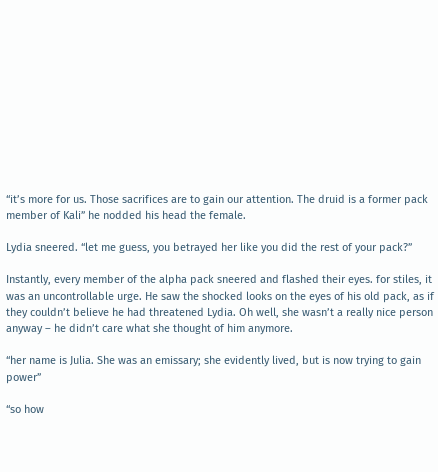“it’s more for us. Those sacrifices are to gain our attention. The druid is a former pack member of Kali” he nodded his head the female.

Lydia sneered. “let me guess, you betrayed her like you did the rest of your pack?”

Instantly, every member of the alpha pack sneered and flashed their eyes. for stiles, it was an uncontrollable urge. He saw the shocked looks on the eyes of his old pack, as if they couldn’t believe he had threatened Lydia. Oh well, she wasn’t a really nice person anyway – he didn’t care what she thought of him anymore.

“her name is Julia. She was an emissary; she evidently lived, but is now trying to gain power”

“so how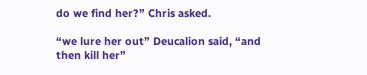do we find her?” Chris asked.

“we lure her out” Deucalion said, “and then kill her”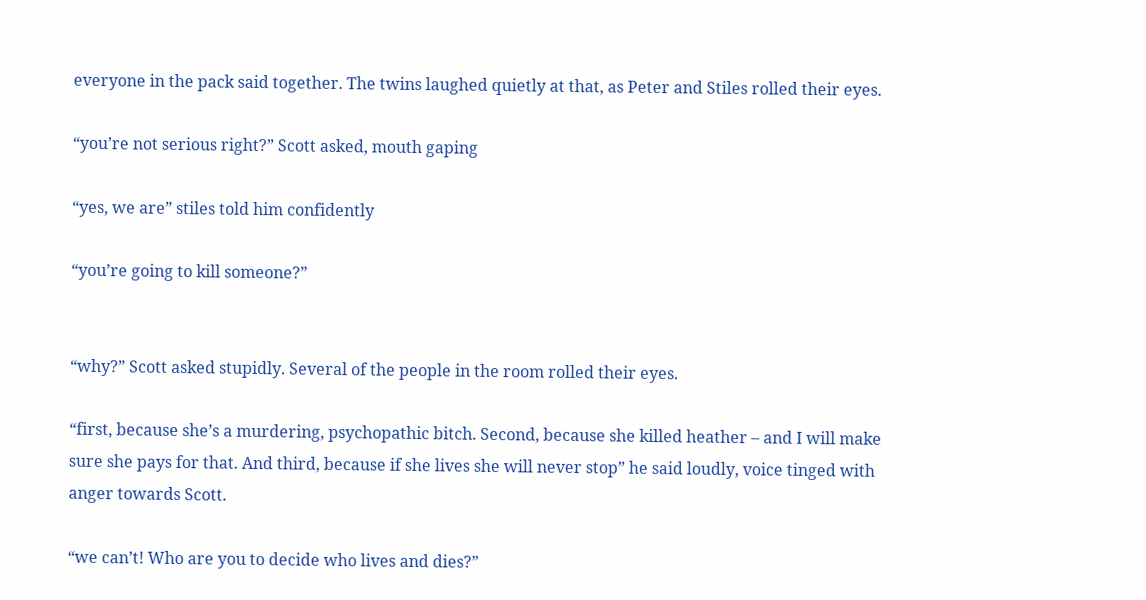everyone in the pack said together. The twins laughed quietly at that, as Peter and Stiles rolled their eyes.

“you’re not serious right?” Scott asked, mouth gaping

“yes, we are” stiles told him confidently

“you’re going to kill someone?”


“why?” Scott asked stupidly. Several of the people in the room rolled their eyes.

“first, because she’s a murdering, psychopathic bitch. Second, because she killed heather – and I will make sure she pays for that. And third, because if she lives she will never stop” he said loudly, voice tinged with anger towards Scott.

“we can’t! Who are you to decide who lives and dies?”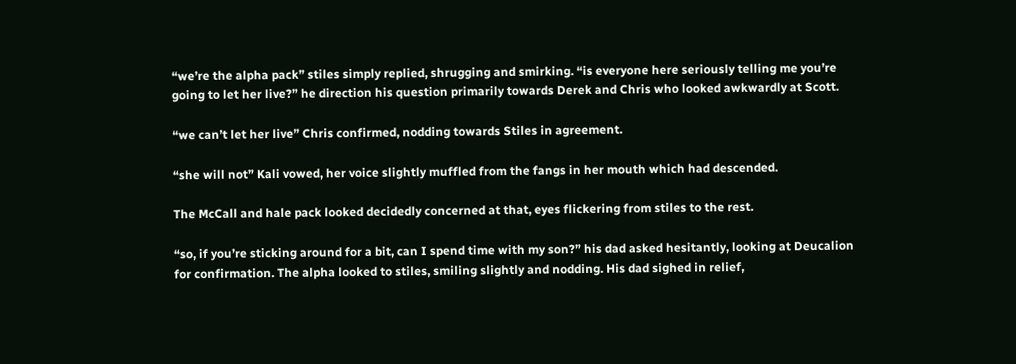“we’re the alpha pack” stiles simply replied, shrugging and smirking. “is everyone here seriously telling me you’re going to let her live?” he direction his question primarily towards Derek and Chris who looked awkwardly at Scott.

“we can’t let her live” Chris confirmed, nodding towards Stiles in agreement.

“she will not” Kali vowed, her voice slightly muffled from the fangs in her mouth which had descended.

The McCall and hale pack looked decidedly concerned at that, eyes flickering from stiles to the rest.

“so, if you’re sticking around for a bit, can I spend time with my son?” his dad asked hesitantly, looking at Deucalion for confirmation. The alpha looked to stiles, smiling slightly and nodding. His dad sighed in relief,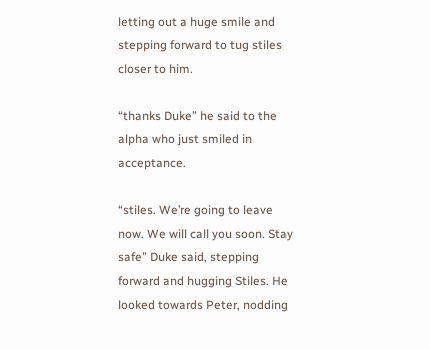letting out a huge smile and stepping forward to tug stiles closer to him.

“thanks Duke” he said to the alpha who just smiled in acceptance.

“stiles. We’re going to leave now. We will call you soon. Stay safe” Duke said, stepping forward and hugging Stiles. He looked towards Peter, nodding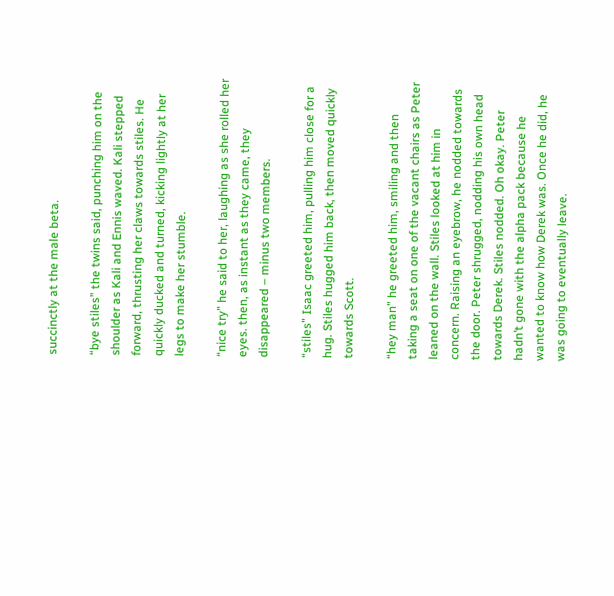succinctly at the male beta.

“bye stiles” the twins said, punching him on the shoulder as Kali and Ennis waved. Kali stepped forward, thrusting her claws towards stiles. He quickly ducked and turned, kicking lightly at her legs to make her stumble.

“nice try” he said to her, laughing as she rolled her eyes. then, as instant as they came, they disappeared – minus two members.

“stiles” Isaac greeted him, pulling him close for a hug. Stiles hugged him back, then moved quickly towards Scott.

“hey man” he greeted him, smiling and then taking a seat on one of the vacant chairs as Peter leaned on the wall. Stiles looked at him in concern. Raising an eyebrow, he nodded towards the door. Peter shrugged, nodding his own head towards Derek. Stiles nodded. Oh okay. Peter hadn’t gone with the alpha pack because he wanted to know how Derek was. Once he did, he was going to eventually leave.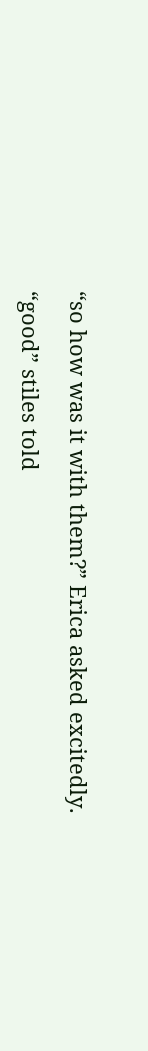“so how was it with them?” Erica asked excitedly.

“good” stiles told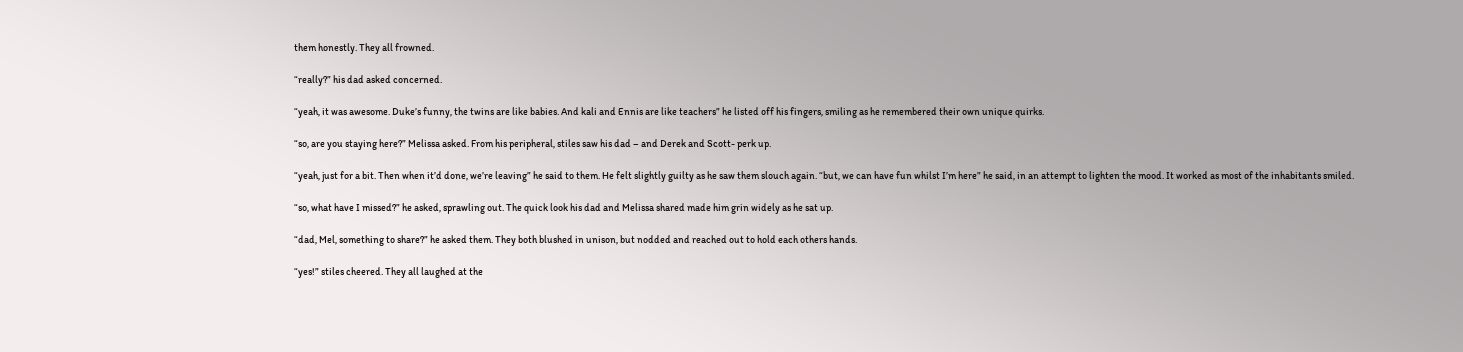them honestly. They all frowned.

“really?” his dad asked concerned.

“yeah, it was awesome. Duke’s funny, the twins are like babies. And kali and Ennis are like teachers” he listed off his fingers, smiling as he remembered their own unique quirks.

“so, are you staying here?” Melissa asked. From his peripheral, stiles saw his dad – and Derek and Scott- perk up.

“yeah, just for a bit. Then when it’d done, we’re leaving” he said to them. He felt slightly guilty as he saw them slouch again. “but, we can have fun whilst I’m here” he said, in an attempt to lighten the mood. It worked as most of the inhabitants smiled.

“so, what have I missed?” he asked, sprawling out. The quick look his dad and Melissa shared made him grin widely as he sat up.

“dad, Mel, something to share?” he asked them. They both blushed in unison, but nodded and reached out to hold each others hands.

“yes!” stiles cheered. They all laughed at the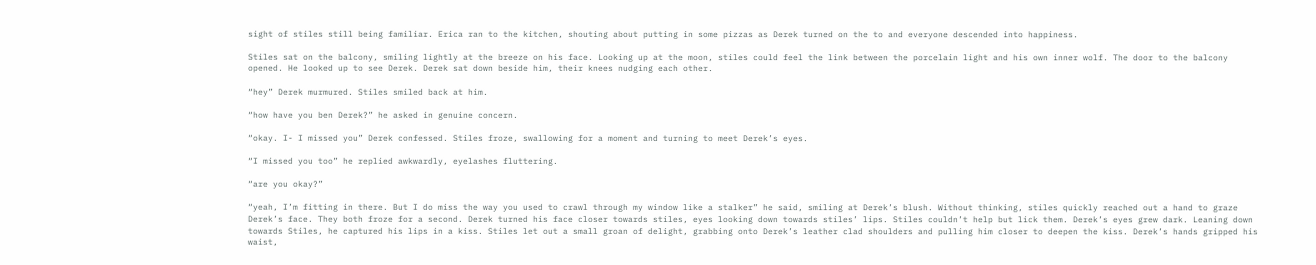sight of stiles still being familiar. Erica ran to the kitchen, shouting about putting in some pizzas as Derek turned on the to and everyone descended into happiness.

Stiles sat on the balcony, smiling lightly at the breeze on his face. Looking up at the moon, stiles could feel the link between the porcelain light and his own inner wolf. The door to the balcony opened. He looked up to see Derek. Derek sat down beside him, their knees nudging each other.

“hey” Derek murmured. Stiles smiled back at him.

“how have you ben Derek?” he asked in genuine concern.

“okay. I- I missed you” Derek confessed. Stiles froze, swallowing for a moment and turning to meet Derek’s eyes.

“I missed you too” he replied awkwardly, eyelashes fluttering.

“are you okay?”

“yeah, I’m fitting in there. But I do miss the way you used to crawl through my window like a stalker” he said, smiling at Derek’s blush. Without thinking, stiles quickly reached out a hand to graze Derek’s face. They both froze for a second. Derek turned his face closer towards stiles, eyes looking down towards stiles’ lips. Stiles couldn’t help but lick them. Derek’s eyes grew dark. Leaning down towards Stiles, he captured his lips in a kiss. Stiles let out a small groan of delight, grabbing onto Derek’s leather clad shoulders and pulling him closer to deepen the kiss. Derek’s hands gripped his waist,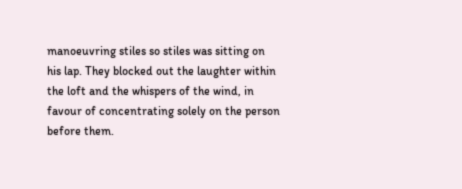manoeuvring stiles so stiles was sitting on his lap. They blocked out the laughter within the loft and the whispers of the wind, in favour of concentrating solely on the person before them.